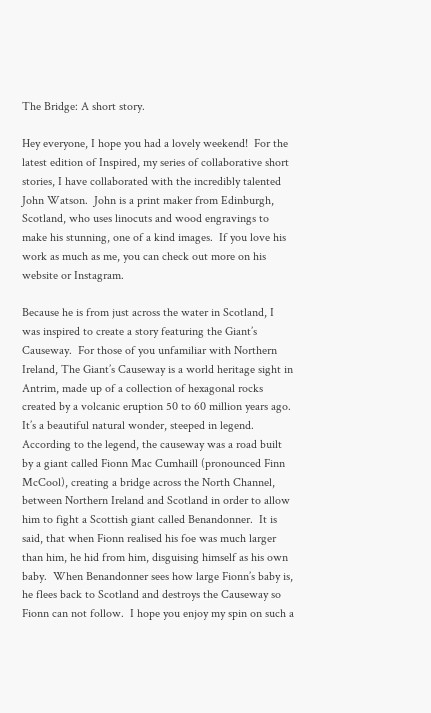The Bridge: A short story.

Hey everyone, I hope you had a lovely weekend!  For the latest edition of Inspired, my series of collaborative short stories, I have collaborated with the incredibly talented John Watson.  John is a print maker from Edinburgh, Scotland, who uses linocuts and wood engravings to make his stunning, one of a kind images.  If you love his work as much as me, you can check out more on his website or Instagram.

Because he is from just across the water in Scotland, I was inspired to create a story featuring the Giant’s Causeway.  For those of you unfamiliar with Northern Ireland, The Giant’s Causeway is a world heritage sight in Antrim, made up of a collection of hexagonal rocks created by a volcanic eruption 50 to 60 million years ago.  It’s a beautiful natural wonder, steeped in legend.  According to the legend, the causeway was a road built by a giant called Fionn Mac Cumhaill (pronounced Finn McCool), creating a bridge across the North Channel, between Northern Ireland and Scotland in order to allow him to fight a Scottish giant called Benandonner.  It is said, that when Fionn realised his foe was much larger than him, he hid from him, disguising himself as his own baby.  When Benandonner sees how large Fionn’s baby is, he flees back to Scotland and destroys the Causeway so Fionn can not follow.  I hope you enjoy my spin on such a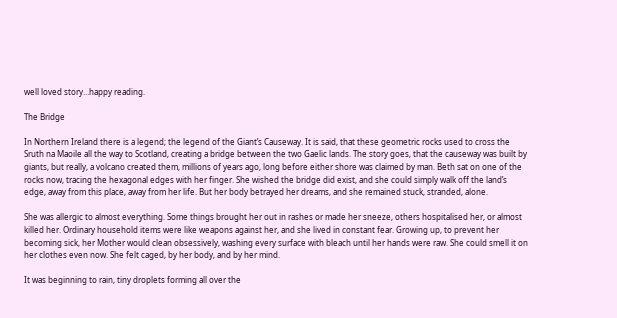well loved story…happy reading.

The Bridge

In Northern Ireland there is a legend; the legend of the Giant’s Causeway. It is said, that these geometric rocks used to cross the Sruth na Maoile all the way to Scotland, creating a bridge between the two Gaelic lands. The story goes, that the causeway was built by giants, but really, a volcano created them, millions of years ago, long before either shore was claimed by man. Beth sat on one of the rocks now, tracing the hexagonal edges with her finger. She wished the bridge did exist, and she could simply walk off the land’s edge, away from this place, away from her life. But her body betrayed her dreams, and she remained stuck, stranded, alone.

She was allergic to almost everything. Some things brought her out in rashes or made her sneeze, others hospitalised her, or almost killed her. Ordinary household items were like weapons against her, and she lived in constant fear. Growing up, to prevent her becoming sick, her Mother would clean obsessively, washing every surface with bleach until her hands were raw. She could smell it on her clothes even now. She felt caged, by her body, and by her mind.

It was beginning to rain, tiny droplets forming all over the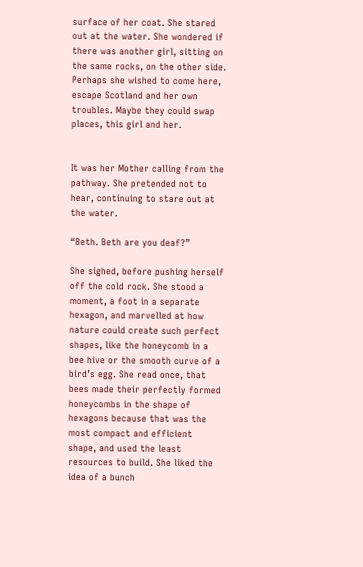surface of her coat. She stared out at the water. She wondered if there was another girl, sitting on the same rocks, on the other side. Perhaps she wished to come here, escape Scotland and her own troubles. Maybe they could swap places, this girl and her.


It was her Mother calling from the pathway. She pretended not to hear, continuing to stare out at the water.

“Beth. Beth are you deaf?”

She sighed, before pushing herself off the cold rock. She stood a moment, a foot in a separate hexagon, and marvelled at how nature could create such perfect shapes, like the honeycomb in a bee hive or the smooth curve of a bird’s egg. She read once, that bees made their perfectly formed honeycombs in the shape of hexagons because that was the most compact and efficient shape, and used the least resources to build. She liked the idea of a bunch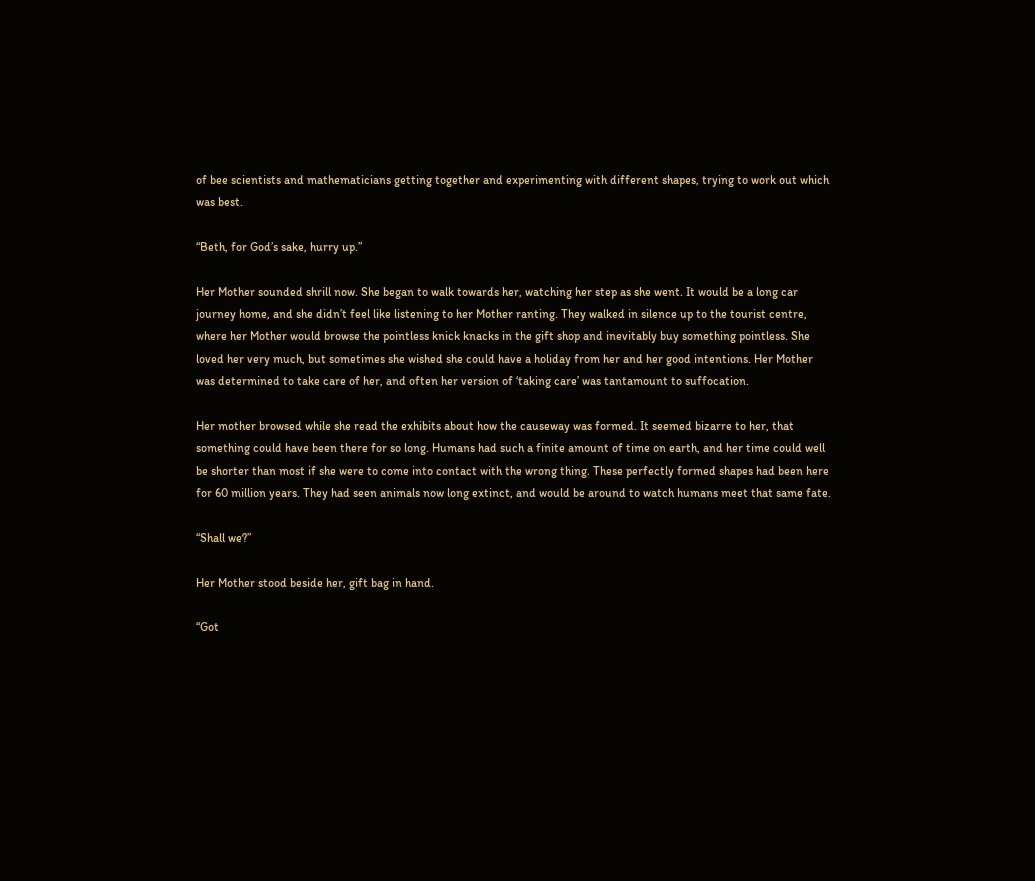of bee scientists and mathematicians getting together and experimenting with different shapes, trying to work out which was best.

“Beth, for God’s sake, hurry up.”

Her Mother sounded shrill now. She began to walk towards her, watching her step as she went. It would be a long car journey home, and she didn’t feel like listening to her Mother ranting. They walked in silence up to the tourist centre, where her Mother would browse the pointless knick knacks in the gift shop and inevitably buy something pointless. She loved her very much, but sometimes she wished she could have a holiday from her and her good intentions. Her Mother was determined to take care of her, and often her version of ‘taking care’ was tantamount to suffocation.

Her mother browsed while she read the exhibits about how the causeway was formed. It seemed bizarre to her, that something could have been there for so long. Humans had such a finite amount of time on earth, and her time could well be shorter than most if she were to come into contact with the wrong thing. These perfectly formed shapes had been here for 60 million years. They had seen animals now long extinct, and would be around to watch humans meet that same fate.

“Shall we?”

Her Mother stood beside her, gift bag in hand.

“Got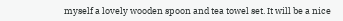myself a lovely wooden spoon and tea towel set. It will be a nice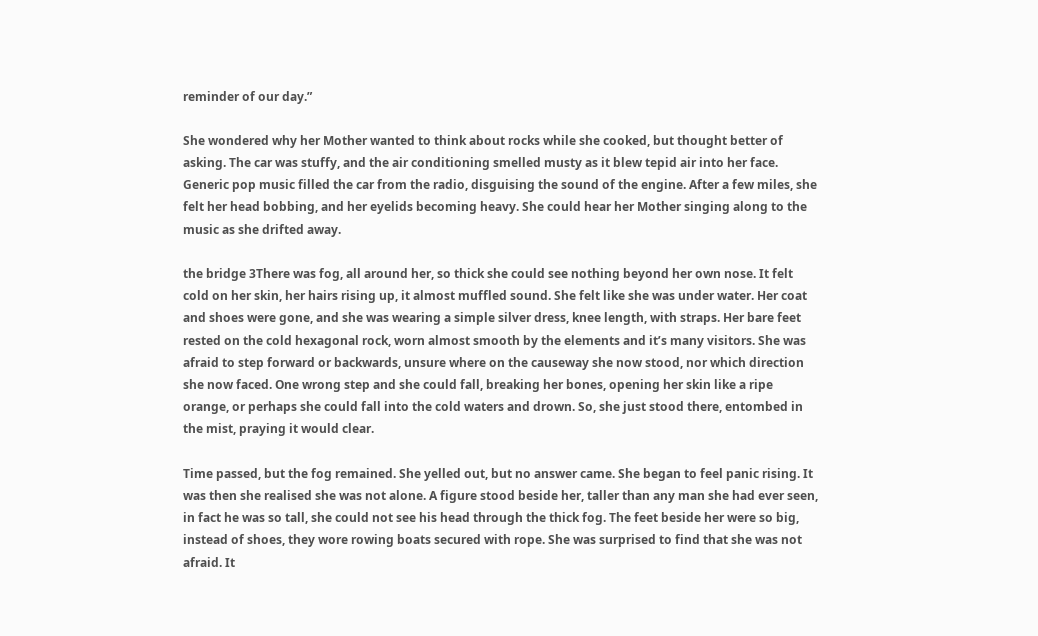reminder of our day.”

She wondered why her Mother wanted to think about rocks while she cooked, but thought better of asking. The car was stuffy, and the air conditioning smelled musty as it blew tepid air into her face. Generic pop music filled the car from the radio, disguising the sound of the engine. After a few miles, she felt her head bobbing, and her eyelids becoming heavy. She could hear her Mother singing along to the music as she drifted away.

the bridge 3There was fog, all around her, so thick she could see nothing beyond her own nose. It felt cold on her skin, her hairs rising up, it almost muffled sound. She felt like she was under water. Her coat and shoes were gone, and she was wearing a simple silver dress, knee length, with straps. Her bare feet rested on the cold hexagonal rock, worn almost smooth by the elements and it’s many visitors. She was afraid to step forward or backwards, unsure where on the causeway she now stood, nor which direction she now faced. One wrong step and she could fall, breaking her bones, opening her skin like a ripe orange, or perhaps she could fall into the cold waters and drown. So, she just stood there, entombed in the mist, praying it would clear.

Time passed, but the fog remained. She yelled out, but no answer came. She began to feel panic rising. It was then she realised she was not alone. A figure stood beside her, taller than any man she had ever seen, in fact he was so tall, she could not see his head through the thick fog. The feet beside her were so big, instead of shoes, they wore rowing boats secured with rope. She was surprised to find that she was not afraid. It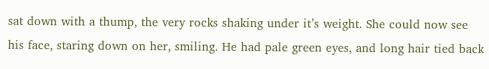sat down with a thump, the very rocks shaking under it’s weight. She could now see his face, staring down on her, smiling. He had pale green eyes, and long hair tied back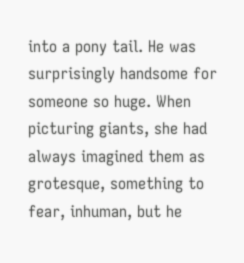into a pony tail. He was surprisingly handsome for someone so huge. When picturing giants, she had always imagined them as grotesque, something to fear, inhuman, but he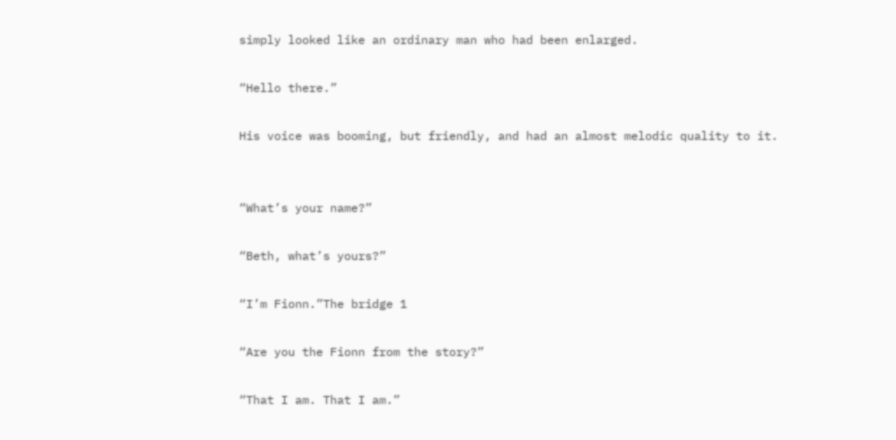simply looked like an ordinary man who had been enlarged.

“Hello there.”

His voice was booming, but friendly, and had an almost melodic quality to it.


“What’s your name?”

“Beth, what’s yours?”

“I’m Fionn.”The bridge 1

“Are you the Fionn from the story?”

“That I am. That I am.”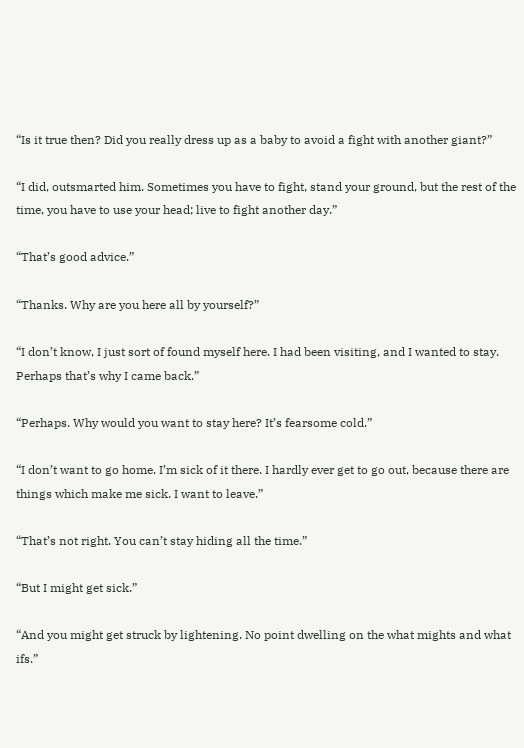“Is it true then? Did you really dress up as a baby to avoid a fight with another giant?”

“I did, outsmarted him. Sometimes you have to fight, stand your ground, but the rest of the time, you have to use your head; live to fight another day.”

“That’s good advice.”

“Thanks. Why are you here all by yourself?”

“I don’t know, I just sort of found myself here. I had been visiting, and I wanted to stay. Perhaps that’s why I came back.”

“Perhaps. Why would you want to stay here? It’s fearsome cold.”

“I don’t want to go home. I’m sick of it there. I hardly ever get to go out, because there are things which make me sick. I want to leave.”

“That’s not right. You can’t stay hiding all the time.”

“But I might get sick.”

“And you might get struck by lightening. No point dwelling on the what mights and what ifs.”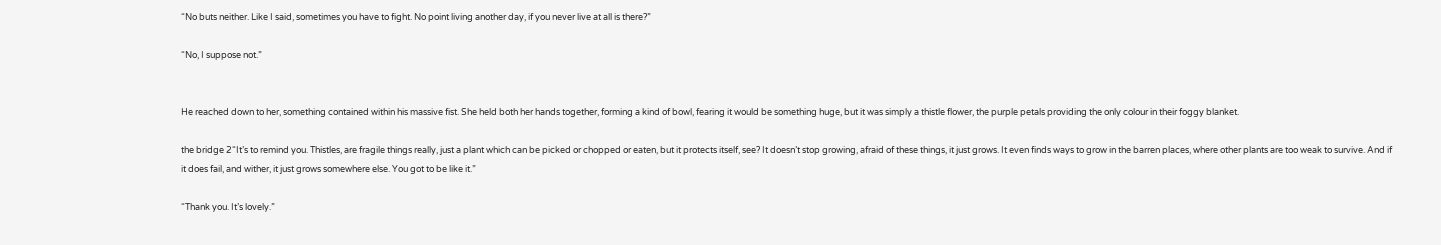“No buts neither. Like I said, sometimes you have to fight. No point living another day, if you never live at all is there?”

“No, I suppose not.”


He reached down to her, something contained within his massive fist. She held both her hands together, forming a kind of bowl, fearing it would be something huge, but it was simply a thistle flower, the purple petals providing the only colour in their foggy blanket.

the bridge 2“It’s to remind you. Thistles, are fragile things really, just a plant which can be picked or chopped or eaten, but it protects itself, see? It doesn’t stop growing, afraid of these things, it just grows. It even finds ways to grow in the barren places, where other plants are too weak to survive. And if it does fail, and wither, it just grows somewhere else. You got to be like it.”

“Thank you. It’s lovely.”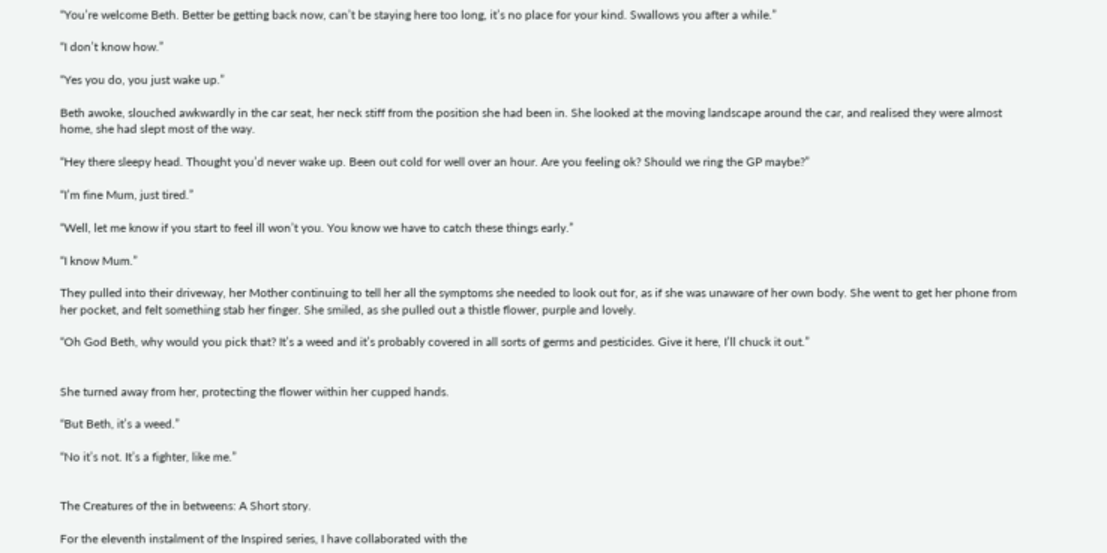“You’re welcome Beth. Better be getting back now, can’t be staying here too long, it’s no place for your kind. Swallows you after a while.”

“I don’t know how.”

“Yes you do, you just wake up.”

Beth awoke, slouched awkwardly in the car seat, her neck stiff from the position she had been in. She looked at the moving landscape around the car, and realised they were almost home, she had slept most of the way.

“Hey there sleepy head. Thought you’d never wake up. Been out cold for well over an hour. Are you feeling ok? Should we ring the GP maybe?”

“I’m fine Mum, just tired.”

“Well, let me know if you start to feel ill won’t you. You know we have to catch these things early.”

“I know Mum.”

They pulled into their driveway, her Mother continuing to tell her all the symptoms she needed to look out for, as if she was unaware of her own body. She went to get her phone from her pocket, and felt something stab her finger. She smiled, as she pulled out a thistle flower, purple and lovely.

“Oh God Beth, why would you pick that? It’s a weed and it’s probably covered in all sorts of germs and pesticides. Give it here, I’ll chuck it out.”


She turned away from her, protecting the flower within her cupped hands.

“But Beth, it’s a weed.”

“No it’s not. It’s a fighter, like me.”


The Creatures of the in betweens: A Short story.

For the eleventh instalment of the Inspired series, I have collaborated with the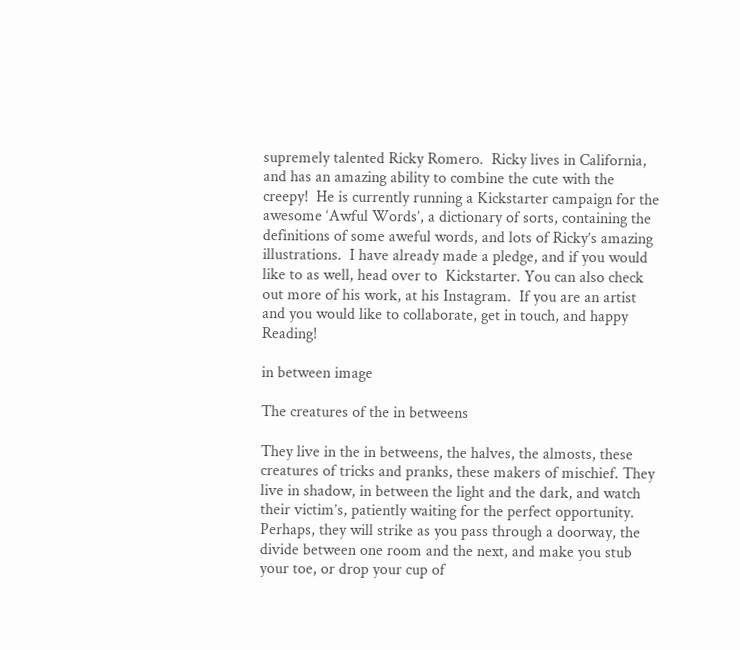supremely talented Ricky Romero.  Ricky lives in California, and has an amazing ability to combine the cute with the creepy!  He is currently running a Kickstarter campaign for the awesome ‘Awful Words’, a dictionary of sorts, containing the definitions of some aweful words, and lots of Ricky’s amazing illustrations.  I have already made a pledge, and if you would like to as well, head over to  Kickstarter. You can also check out more of his work, at his Instagram.  If you are an artist and you would like to collaborate, get in touch, and happy Reading!

in between image

The creatures of the in betweens

They live in the in betweens, the halves, the almosts, these creatures of tricks and pranks, these makers of mischief. They live in shadow, in between the light and the dark, and watch their victim’s, patiently waiting for the perfect opportunity. Perhaps, they will strike as you pass through a doorway, the divide between one room and the next, and make you stub your toe, or drop your cup of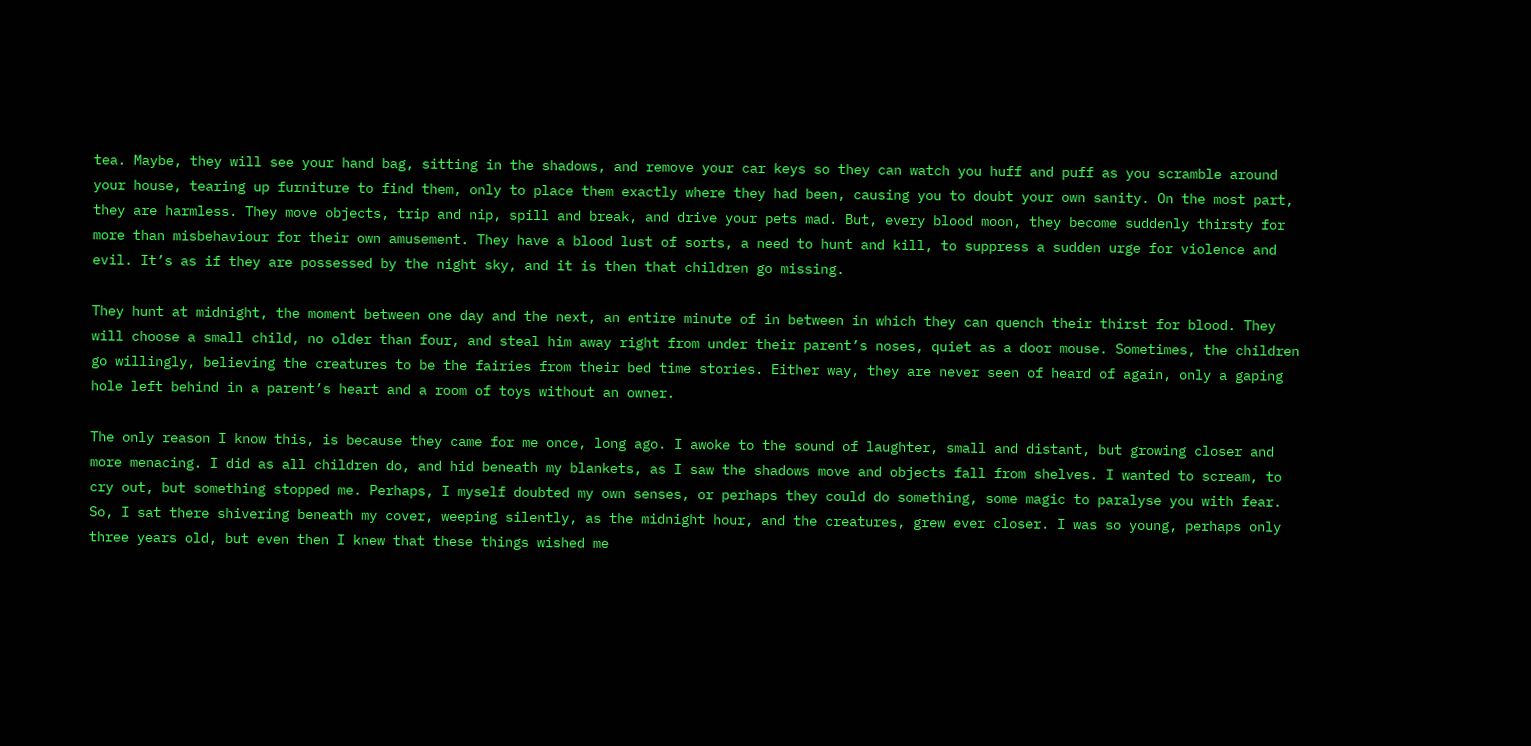tea. Maybe, they will see your hand bag, sitting in the shadows, and remove your car keys so they can watch you huff and puff as you scramble around your house, tearing up furniture to find them, only to place them exactly where they had been, causing you to doubt your own sanity. On the most part, they are harmless. They move objects, trip and nip, spill and break, and drive your pets mad. But, every blood moon, they become suddenly thirsty for more than misbehaviour for their own amusement. They have a blood lust of sorts, a need to hunt and kill, to suppress a sudden urge for violence and evil. It’s as if they are possessed by the night sky, and it is then that children go missing.

They hunt at midnight, the moment between one day and the next, an entire minute of in between in which they can quench their thirst for blood. They will choose a small child, no older than four, and steal him away right from under their parent’s noses, quiet as a door mouse. Sometimes, the children go willingly, believing the creatures to be the fairies from their bed time stories. Either way, they are never seen of heard of again, only a gaping hole left behind in a parent’s heart and a room of toys without an owner.

The only reason I know this, is because they came for me once, long ago. I awoke to the sound of laughter, small and distant, but growing closer and more menacing. I did as all children do, and hid beneath my blankets, as I saw the shadows move and objects fall from shelves. I wanted to scream, to cry out, but something stopped me. Perhaps, I myself doubted my own senses, or perhaps they could do something, some magic to paralyse you with fear. So, I sat there shivering beneath my cover, weeping silently, as the midnight hour, and the creatures, grew ever closer. I was so young, perhaps only three years old, but even then I knew that these things wished me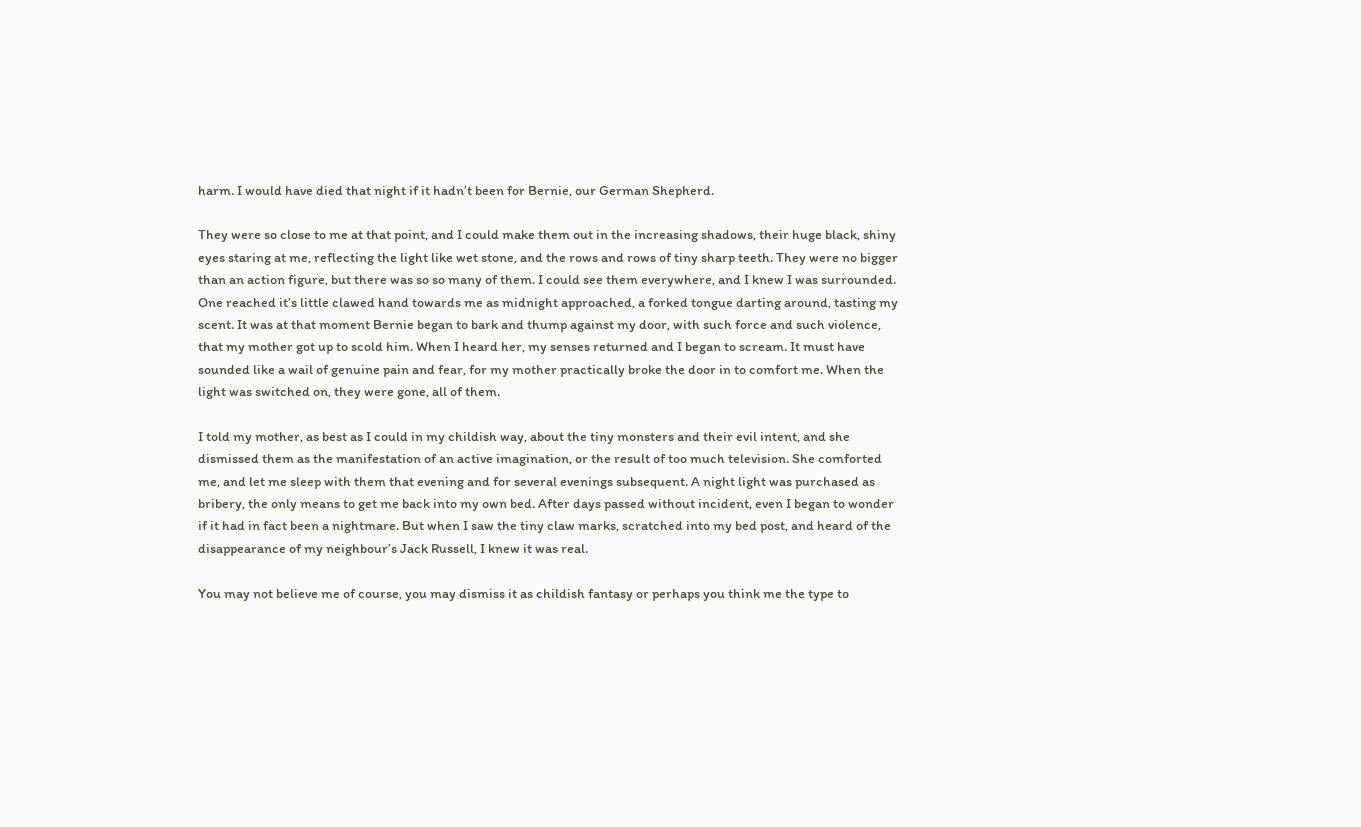harm. I would have died that night if it hadn’t been for Bernie, our German Shepherd.

They were so close to me at that point, and I could make them out in the increasing shadows, their huge black, shiny eyes staring at me, reflecting the light like wet stone, and the rows and rows of tiny sharp teeth. They were no bigger than an action figure, but there was so so many of them. I could see them everywhere, and I knew I was surrounded. One reached it’s little clawed hand towards me as midnight approached, a forked tongue darting around, tasting my scent. It was at that moment Bernie began to bark and thump against my door, with such force and such violence, that my mother got up to scold him. When I heard her, my senses returned and I began to scream. It must have sounded like a wail of genuine pain and fear, for my mother practically broke the door in to comfort me. When the light was switched on, they were gone, all of them.

I told my mother, as best as I could in my childish way, about the tiny monsters and their evil intent, and she dismissed them as the manifestation of an active imagination, or the result of too much television. She comforted me, and let me sleep with them that evening and for several evenings subsequent. A night light was purchased as bribery, the only means to get me back into my own bed. After days passed without incident, even I began to wonder if it had in fact been a nightmare. But when I saw the tiny claw marks, scratched into my bed post, and heard of the disappearance of my neighbour’s Jack Russell, I knew it was real.

You may not believe me of course, you may dismiss it as childish fantasy or perhaps you think me the type to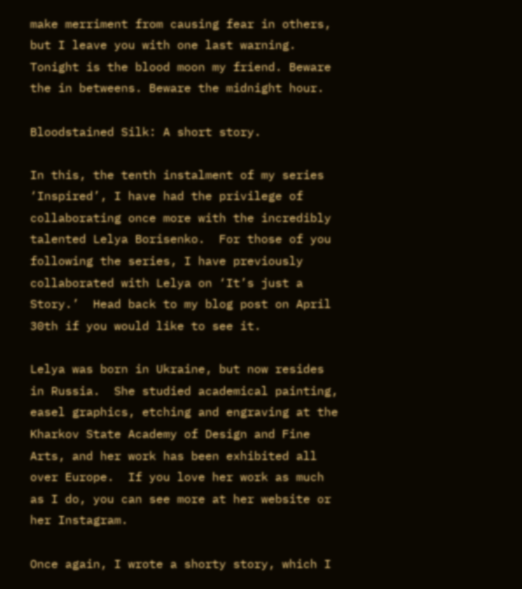make merriment from causing fear in others, but I leave you with one last warning. Tonight is the blood moon my friend. Beware the in betweens. Beware the midnight hour.

Bloodstained Silk: A short story.

In this, the tenth instalment of my series ‘Inspired’, I have had the privilege of collaborating once more with the incredibly talented Lelya Borisenko.  For those of you following the series, I have previously collaborated with Lelya on ‘It’s just a Story.’  Head back to my blog post on April 30th if you would like to see it.

Lelya was born in Ukraine, but now resides in Russia.  She studied academical painting, easel graphics, etching and engraving at the Kharkov State Academy of Design and Fine Arts, and her work has been exhibited all over Europe.  If you love her work as much as I do, you can see more at her website or her Instagram.

Once again, I wrote a shorty story, which I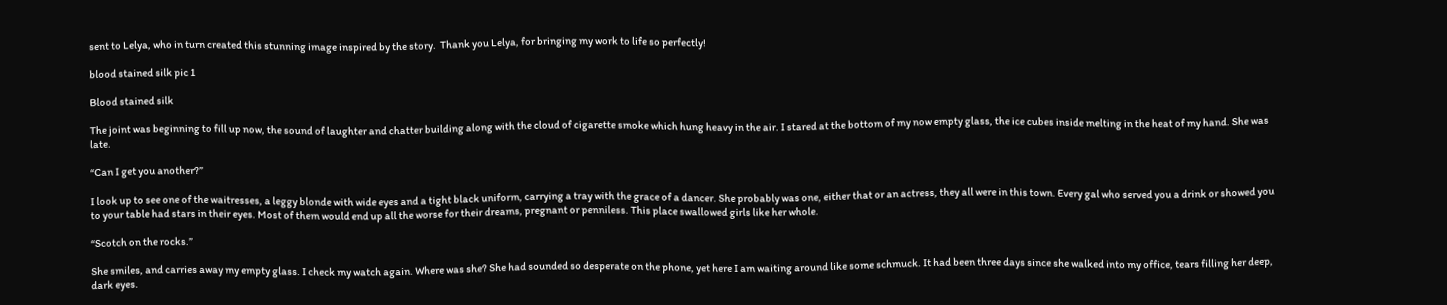sent to Lelya, who in turn created this stunning image inspired by the story.  Thank you Lelya, for bringing my work to life so perfectly!

blood stained silk pic 1

Blood stained silk

The joint was beginning to fill up now, the sound of laughter and chatter building along with the cloud of cigarette smoke which hung heavy in the air. I stared at the bottom of my now empty glass, the ice cubes inside melting in the heat of my hand. She was late.

“Can I get you another?”

I look up to see one of the waitresses, a leggy blonde with wide eyes and a tight black uniform, carrying a tray with the grace of a dancer. She probably was one, either that or an actress, they all were in this town. Every gal who served you a drink or showed you to your table had stars in their eyes. Most of them would end up all the worse for their dreams, pregnant or penniless. This place swallowed girls like her whole.

“Scotch on the rocks.”

She smiles, and carries away my empty glass. I check my watch again. Where was she? She had sounded so desperate on the phone, yet here I am waiting around like some schmuck. It had been three days since she walked into my office, tears filling her deep, dark eyes.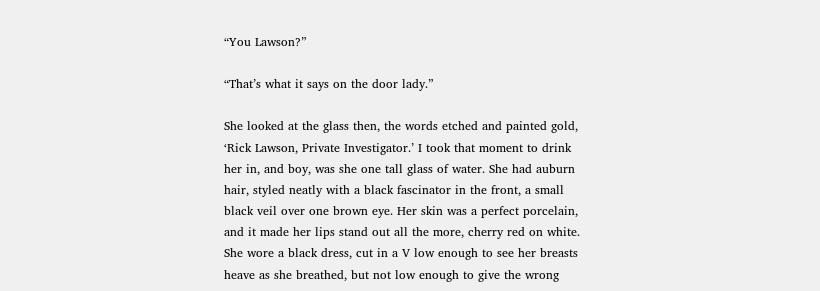“You Lawson?”

“That’s what it says on the door lady.”

She looked at the glass then, the words etched and painted gold, ‘Rick Lawson, Private Investigator.’ I took that moment to drink her in, and boy, was she one tall glass of water. She had auburn hair, styled neatly with a black fascinator in the front, a small black veil over one brown eye. Her skin was a perfect porcelain, and it made her lips stand out all the more, cherry red on white. She wore a black dress, cut in a V low enough to see her breasts heave as she breathed, but not low enough to give the wrong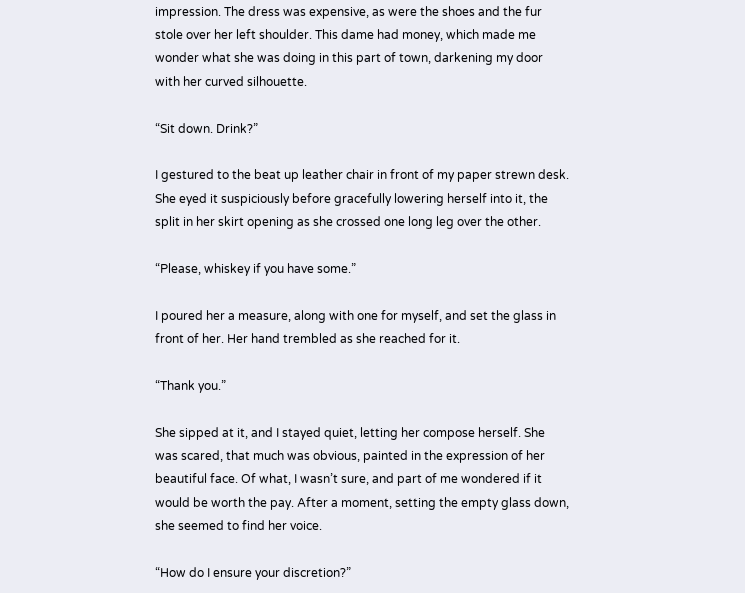impression. The dress was expensive, as were the shoes and the fur stole over her left shoulder. This dame had money, which made me wonder what she was doing in this part of town, darkening my door with her curved silhouette.

“Sit down. Drink?”

I gestured to the beat up leather chair in front of my paper strewn desk. She eyed it suspiciously before gracefully lowering herself into it, the split in her skirt opening as she crossed one long leg over the other.

“Please, whiskey if you have some.”

I poured her a measure, along with one for myself, and set the glass in front of her. Her hand trembled as she reached for it.

“Thank you.”

She sipped at it, and I stayed quiet, letting her compose herself. She was scared, that much was obvious, painted in the expression of her beautiful face. Of what, I wasn’t sure, and part of me wondered if it would be worth the pay. After a moment, setting the empty glass down, she seemed to find her voice.

“How do I ensure your discretion?”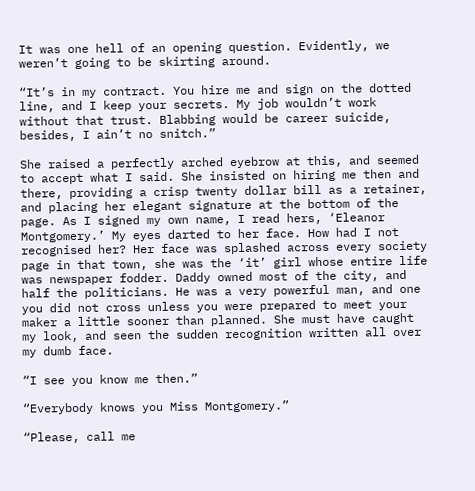It was one hell of an opening question. Evidently, we weren’t going to be skirting around.

“It’s in my contract. You hire me and sign on the dotted line, and I keep your secrets. My job wouldn’t work without that trust. Blabbing would be career suicide, besides, I ain’t no snitch.”

She raised a perfectly arched eyebrow at this, and seemed to accept what I said. She insisted on hiring me then and there, providing a crisp twenty dollar bill as a retainer, and placing her elegant signature at the bottom of the page. As I signed my own name, I read hers, ‘Eleanor Montgomery.’ My eyes darted to her face. How had I not recognised her? Her face was splashed across every society page in that town, she was the ‘it’ girl whose entire life was newspaper fodder. Daddy owned most of the city, and half the politicians. He was a very powerful man, and one you did not cross unless you were prepared to meet your maker a little sooner than planned. She must have caught my look, and seen the sudden recognition written all over my dumb face.

“I see you know me then.”

“Everybody knows you Miss Montgomery.”

“Please, call me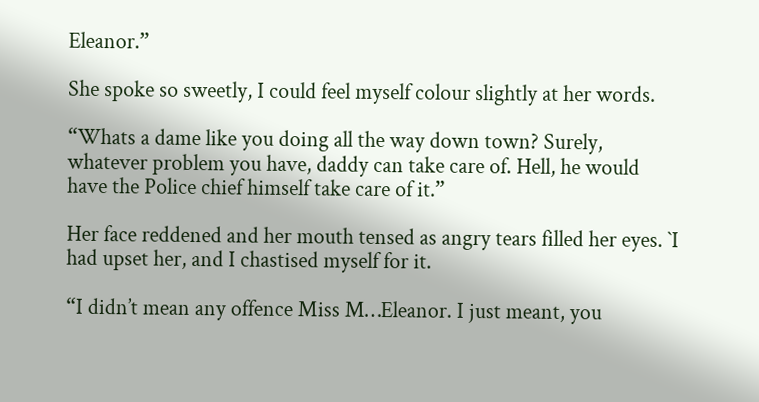Eleanor.”

She spoke so sweetly, I could feel myself colour slightly at her words.

“Whats a dame like you doing all the way down town? Surely, whatever problem you have, daddy can take care of. Hell, he would have the Police chief himself take care of it.”

Her face reddened and her mouth tensed as angry tears filled her eyes. `I had upset her, and I chastised myself for it.

“I didn’t mean any offence Miss M…Eleanor. I just meant, you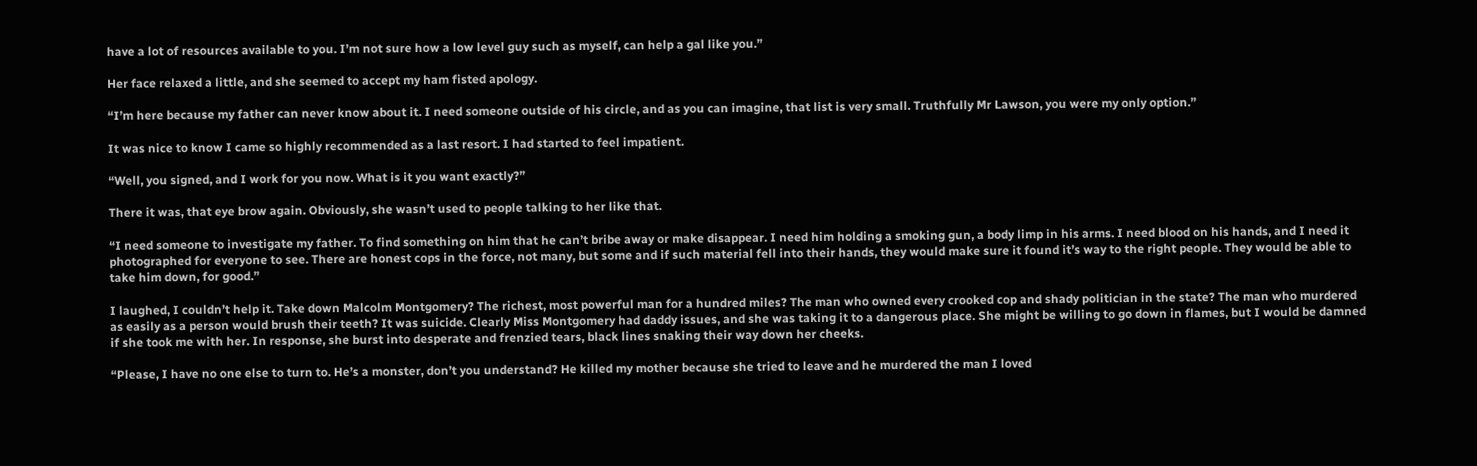have a lot of resources available to you. I’m not sure how a low level guy such as myself, can help a gal like you.”

Her face relaxed a little, and she seemed to accept my ham fisted apology.

“I’m here because my father can never know about it. I need someone outside of his circle, and as you can imagine, that list is very small. Truthfully Mr Lawson, you were my only option.”

It was nice to know I came so highly recommended as a last resort. I had started to feel impatient.

“Well, you signed, and I work for you now. What is it you want exactly?”

There it was, that eye brow again. Obviously, she wasn’t used to people talking to her like that.

“I need someone to investigate my father. To find something on him that he can’t bribe away or make disappear. I need him holding a smoking gun, a body limp in his arms. I need blood on his hands, and I need it photographed for everyone to see. There are honest cops in the force, not many, but some and if such material fell into their hands, they would make sure it found it’s way to the right people. They would be able to take him down, for good.”

I laughed, I couldn’t help it. Take down Malcolm Montgomery? The richest, most powerful man for a hundred miles? The man who owned every crooked cop and shady politician in the state? The man who murdered as easily as a person would brush their teeth? It was suicide. Clearly Miss Montgomery had daddy issues, and she was taking it to a dangerous place. She might be willing to go down in flames, but I would be damned if she took me with her. In response, she burst into desperate and frenzied tears, black lines snaking their way down her cheeks.

“Please, I have no one else to turn to. He’s a monster, don’t you understand? He killed my mother because she tried to leave and he murdered the man I loved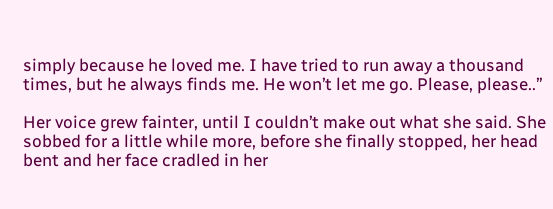simply because he loved me. I have tried to run away a thousand times, but he always finds me. He won’t let me go. Please, please..”

Her voice grew fainter, until I couldn’t make out what she said. She sobbed for a little while more, before she finally stopped, her head bent and her face cradled in her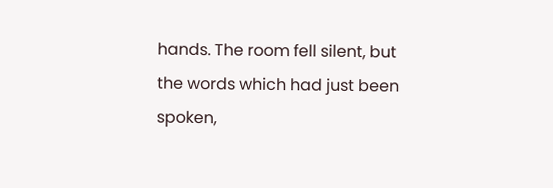hands. The room fell silent, but the words which had just been spoken,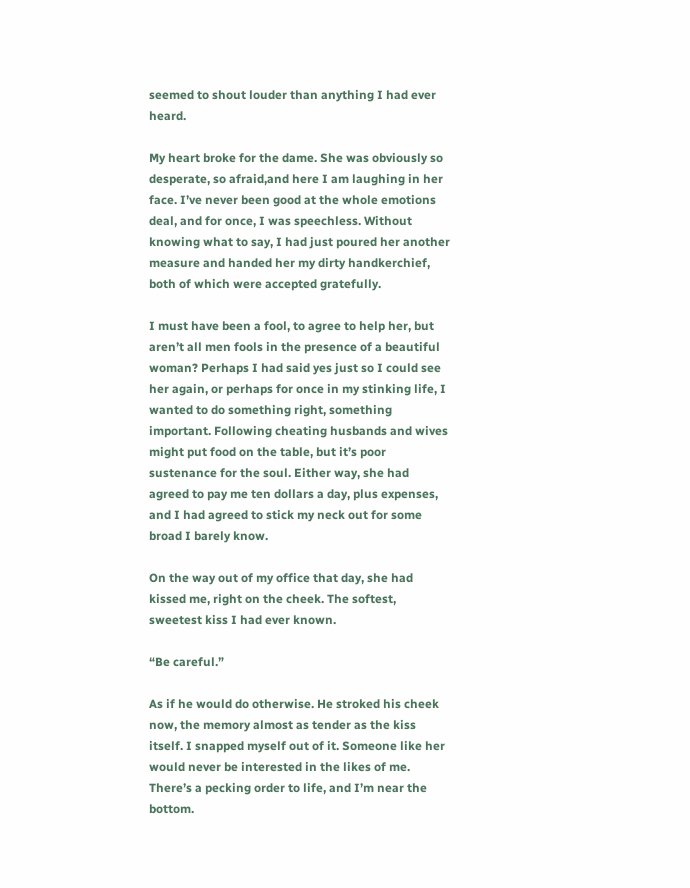seemed to shout louder than anything I had ever heard.

My heart broke for the dame. She was obviously so desperate, so afraid,and here I am laughing in her face. I’ve never been good at the whole emotions deal, and for once, I was speechless. Without knowing what to say, I had just poured her another measure and handed her my dirty handkerchief, both of which were accepted gratefully.

I must have been a fool, to agree to help her, but aren’t all men fools in the presence of a beautiful woman? Perhaps I had said yes just so I could see her again, or perhaps for once in my stinking life, I wanted to do something right, something important. Following cheating husbands and wives might put food on the table, but it’s poor sustenance for the soul. Either way, she had agreed to pay me ten dollars a day, plus expenses, and I had agreed to stick my neck out for some broad I barely know.

On the way out of my office that day, she had kissed me, right on the cheek. The softest, sweetest kiss I had ever known.

“Be careful.”

As if he would do otherwise. He stroked his cheek now, the memory almost as tender as the kiss itself. I snapped myself out of it. Someone like her would never be interested in the likes of me. There’s a pecking order to life, and I’m near the bottom.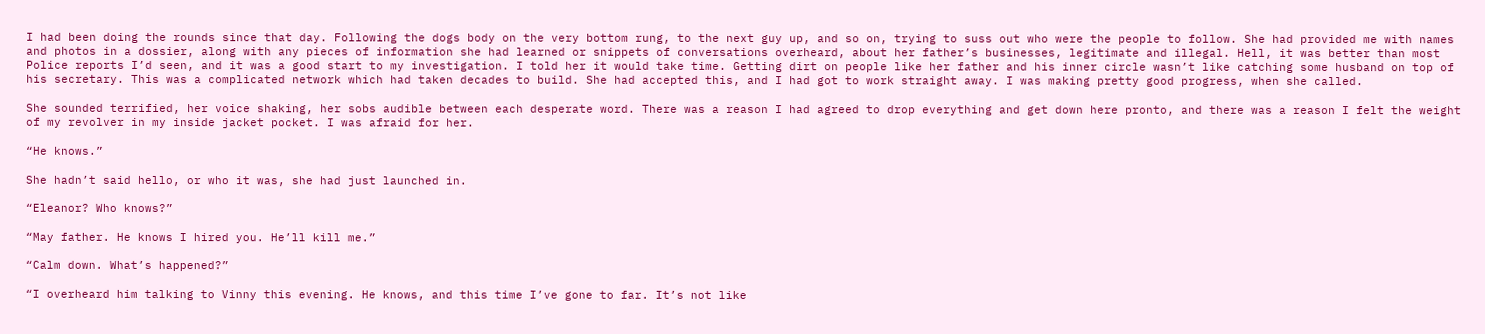I had been doing the rounds since that day. Following the dogs body on the very bottom rung, to the next guy up, and so on, trying to suss out who were the people to follow. She had provided me with names and photos in a dossier, along with any pieces of information she had learned or snippets of conversations overheard, about her father’s businesses, legitimate and illegal. Hell, it was better than most Police reports I’d seen, and it was a good start to my investigation. I told her it would take time. Getting dirt on people like her father and his inner circle wasn’t like catching some husband on top of his secretary. This was a complicated network which had taken decades to build. She had accepted this, and I had got to work straight away. I was making pretty good progress, when she called.

She sounded terrified, her voice shaking, her sobs audible between each desperate word. There was a reason I had agreed to drop everything and get down here pronto, and there was a reason I felt the weight of my revolver in my inside jacket pocket. I was afraid for her.

“He knows.”

She hadn’t said hello, or who it was, she had just launched in.

“Eleanor? Who knows?”

“May father. He knows I hired you. He’ll kill me.”

“Calm down. What’s happened?”

“I overheard him talking to Vinny this evening. He knows, and this time I’ve gone to far. It’s not like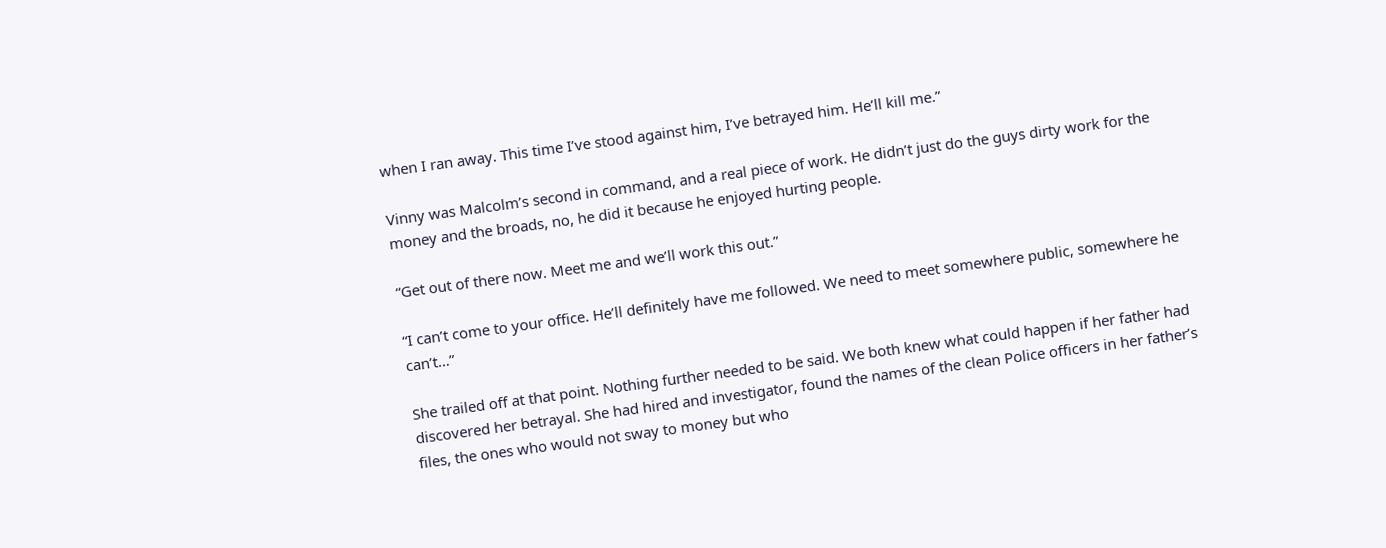when I ran away. This time I’ve stood against him, I’ve betrayed him. He’ll kill me.”

Vinny was Malcolm’s second in command, and a real piece of work. He didn’t just do the guys dirty work for the money and the broads, no, he did it because he enjoyed hurting people.

“Get out of there now. Meet me and we’ll work this out.”

“I can’t come to your office. He’ll definitely have me followed. We need to meet somewhere public, somewhere he can’t…”

She trailed off at that point. Nothing further needed to be said. We both knew what could happen if her father had discovered her betrayal. She had hired and investigator, found the names of the clean Police officers in her father’s files, the ones who would not sway to money but who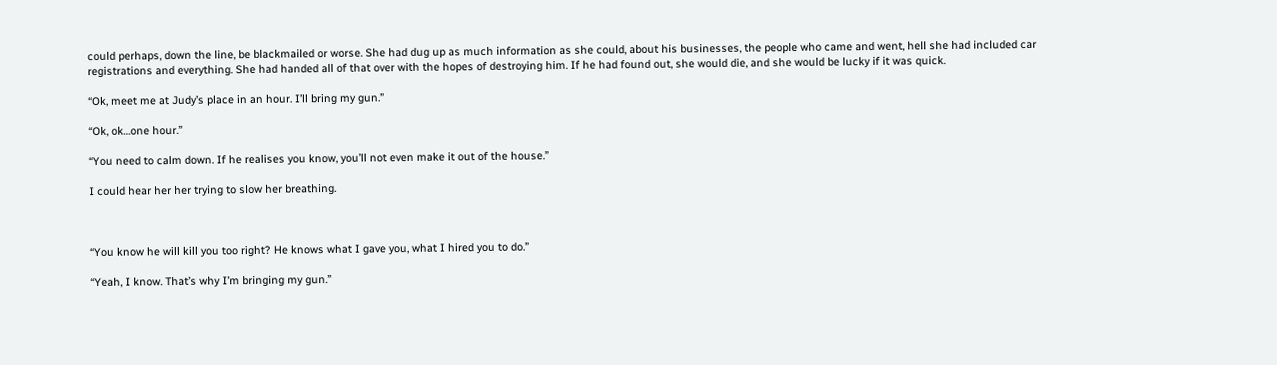could perhaps, down the line, be blackmailed or worse. She had dug up as much information as she could, about his businesses, the people who came and went, hell she had included car registrations and everything. She had handed all of that over with the hopes of destroying him. If he had found out, she would die, and she would be lucky if it was quick.

“Ok, meet me at Judy’s place in an hour. I’ll bring my gun.”

“Ok, ok…one hour.”

“You need to calm down. If he realises you know, you’ll not even make it out of the house.”

I could hear her her trying to slow her breathing.



“You know he will kill you too right? He knows what I gave you, what I hired you to do.”

“Yeah, I know. That’s why I’m bringing my gun.”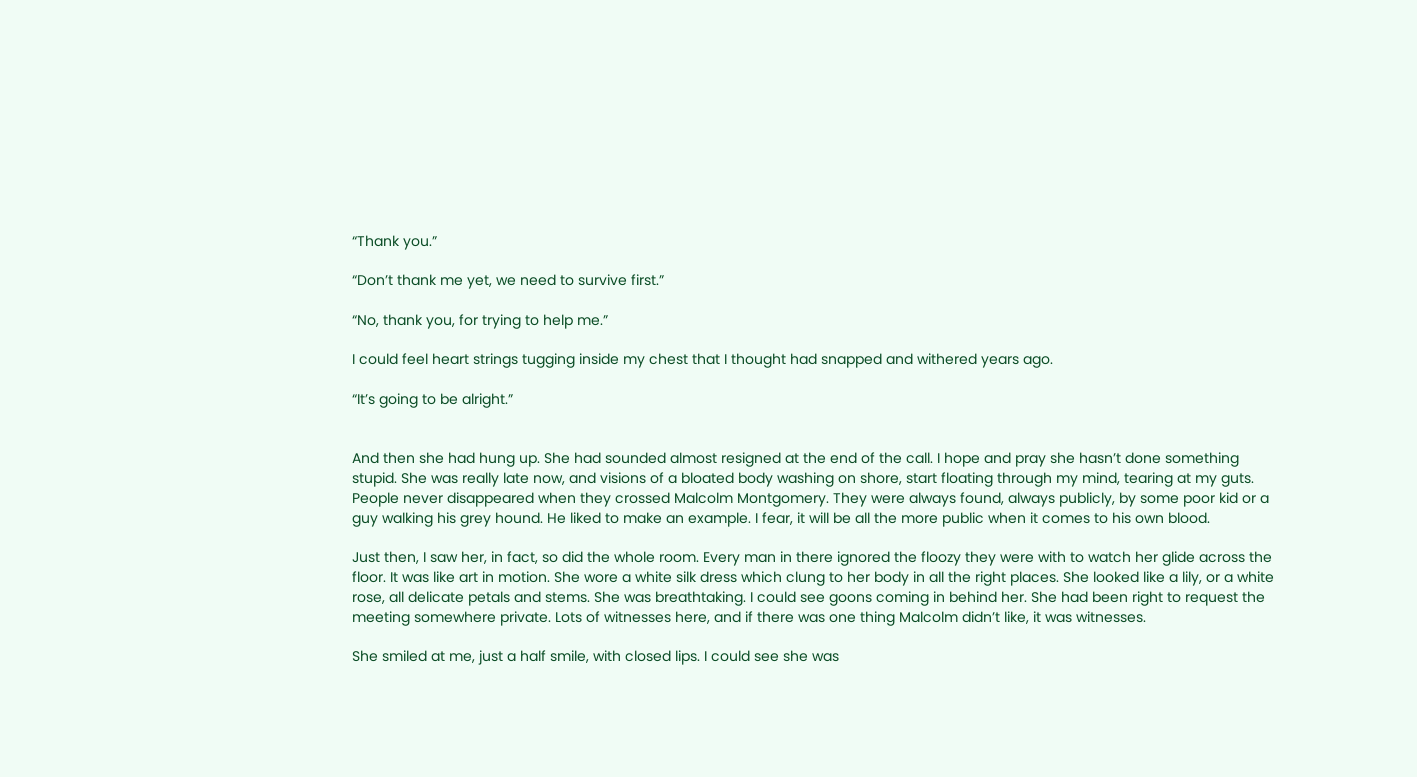“Thank you.”

“Don’t thank me yet, we need to survive first.”

“No, thank you, for trying to help me.”

I could feel heart strings tugging inside my chest that I thought had snapped and withered years ago.

“It’s going to be alright.”


And then she had hung up. She had sounded almost resigned at the end of the call. I hope and pray she hasn’t done something stupid. She was really late now, and visions of a bloated body washing on shore, start floating through my mind, tearing at my guts. People never disappeared when they crossed Malcolm Montgomery. They were always found, always publicly, by some poor kid or a guy walking his grey hound. He liked to make an example. I fear, it will be all the more public when it comes to his own blood.

Just then, I saw her, in fact, so did the whole room. Every man in there ignored the floozy they were with to watch her glide across the floor. It was like art in motion. She wore a white silk dress which clung to her body in all the right places. She looked like a lily, or a white rose, all delicate petals and stems. She was breathtaking. I could see goons coming in behind her. She had been right to request the meeting somewhere private. Lots of witnesses here, and if there was one thing Malcolm didn’t like, it was witnesses.

She smiled at me, just a half smile, with closed lips. I could see she was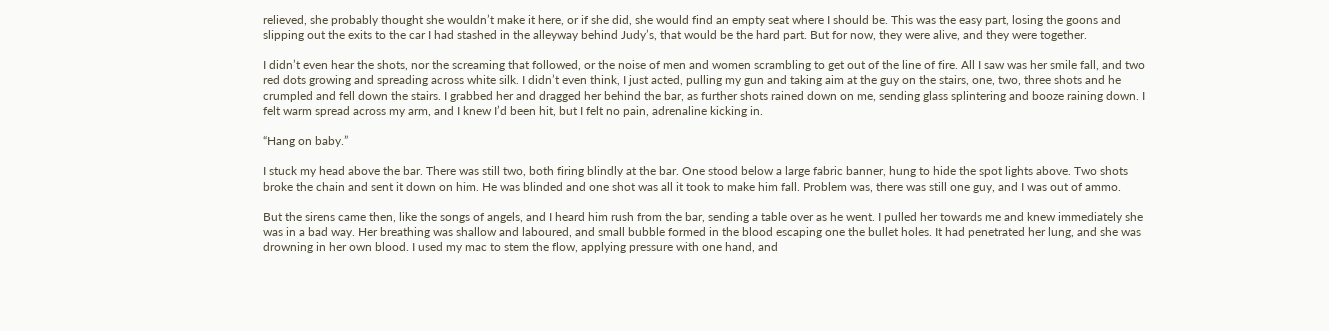relieved, she probably thought she wouldn’t make it here, or if she did, she would find an empty seat where I should be. This was the easy part, losing the goons and slipping out the exits to the car I had stashed in the alleyway behind Judy’s, that would be the hard part. But for now, they were alive, and they were together.

I didn’t even hear the shots, nor the screaming that followed, or the noise of men and women scrambling to get out of the line of fire. All I saw was her smile fall, and two red dots growing and spreading across white silk. I didn’t even think, I just acted, pulling my gun and taking aim at the guy on the stairs, one, two, three shots and he crumpled and fell down the stairs. I grabbed her and dragged her behind the bar, as further shots rained down on me, sending glass splintering and booze raining down. I felt warm spread across my arm, and I knew I’d been hit, but I felt no pain, adrenaline kicking in.

“Hang on baby.”

I stuck my head above the bar. There was still two, both firing blindly at the bar. One stood below a large fabric banner, hung to hide the spot lights above. Two shots broke the chain and sent it down on him. He was blinded and one shot was all it took to make him fall. Problem was, there was still one guy, and I was out of ammo.

But the sirens came then, like the songs of angels, and I heard him rush from the bar, sending a table over as he went. I pulled her towards me and knew immediately she was in a bad way. Her breathing was shallow and laboured, and small bubble formed in the blood escaping one the bullet holes. It had penetrated her lung, and she was drowning in her own blood. I used my mac to stem the flow, applying pressure with one hand, and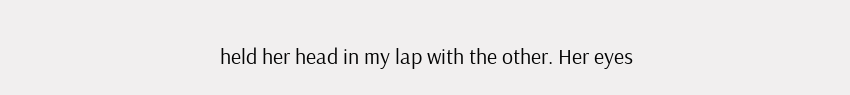held her head in my lap with the other. Her eyes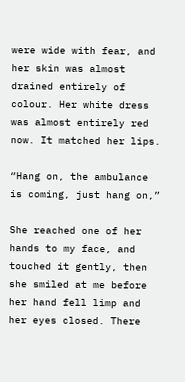were wide with fear, and her skin was almost drained entirely of colour. Her white dress was almost entirely red now. It matched her lips.

“Hang on, the ambulance is coming, just hang on,”

She reached one of her hands to my face, and touched it gently, then she smiled at me before her hand fell limp and her eyes closed. There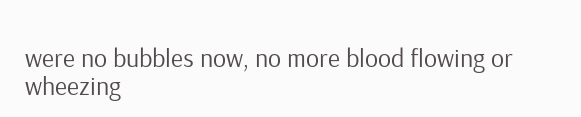were no bubbles now, no more blood flowing or wheezing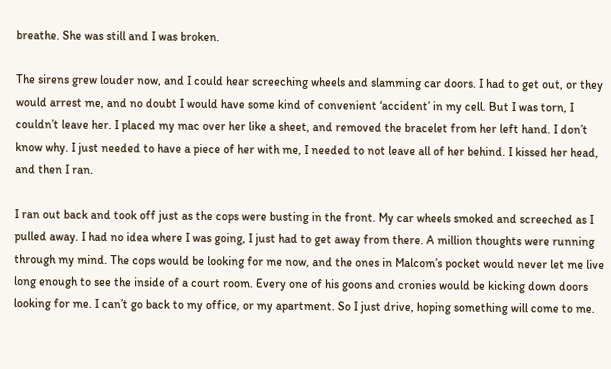breathe. She was still and I was broken.

The sirens grew louder now, and I could hear screeching wheels and slamming car doors. I had to get out, or they would arrest me, and no doubt I would have some kind of convenient ‘accident’ in my cell. But I was torn, I couldn’t leave her. I placed my mac over her like a sheet, and removed the bracelet from her left hand. I don’t know why. I just needed to have a piece of her with me, I needed to not leave all of her behind. I kissed her head, and then I ran.

I ran out back and took off just as the cops were busting in the front. My car wheels smoked and screeched as I pulled away. I had no idea where I was going, I just had to get away from there. A million thoughts were running through my mind. The cops would be looking for me now, and the ones in Malcom’s pocket would never let me live long enough to see the inside of a court room. Every one of his goons and cronies would be kicking down doors looking for me. I can’t go back to my office, or my apartment. So I just drive, hoping something will come to me.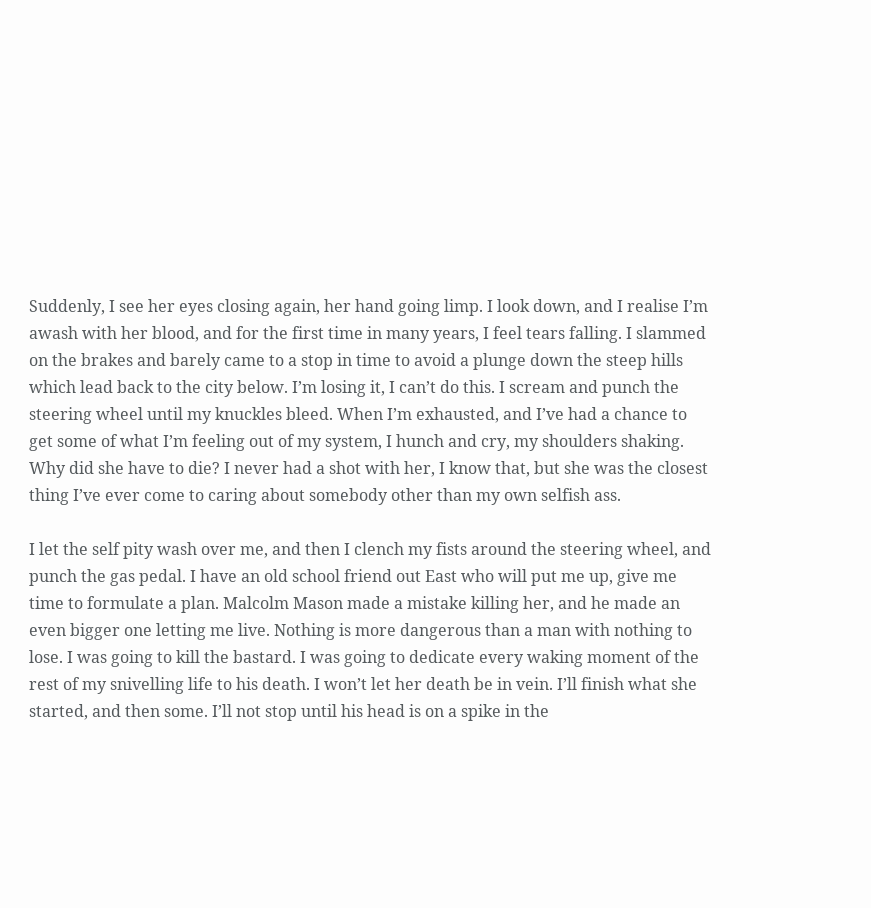Suddenly, I see her eyes closing again, her hand going limp. I look down, and I realise I’m awash with her blood, and for the first time in many years, I feel tears falling. I slammed on the brakes and barely came to a stop in time to avoid a plunge down the steep hills which lead back to the city below. I’m losing it, I can’t do this. I scream and punch the steering wheel until my knuckles bleed. When I’m exhausted, and I’ve had a chance to get some of what I’m feeling out of my system, I hunch and cry, my shoulders shaking. Why did she have to die? I never had a shot with her, I know that, but she was the closest thing I’ve ever come to caring about somebody other than my own selfish ass.

I let the self pity wash over me, and then I clench my fists around the steering wheel, and punch the gas pedal. I have an old school friend out East who will put me up, give me time to formulate a plan. Malcolm Mason made a mistake killing her, and he made an even bigger one letting me live. Nothing is more dangerous than a man with nothing to lose. I was going to kill the bastard. I was going to dedicate every waking moment of the rest of my snivelling life to his death. I won’t let her death be in vein. I’ll finish what she started, and then some. I’ll not stop until his head is on a spike in the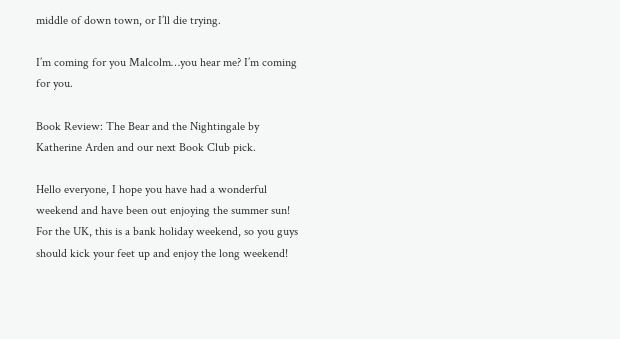middle of down town, or I’ll die trying.

I’m coming for you Malcolm…you hear me? I’m coming for you.

Book Review: The Bear and the Nightingale by Katherine Arden and our next Book Club pick.

Hello everyone, I hope you have had a wonderful weekend and have been out enjoying the summer sun!  For the UK, this is a bank holiday weekend, so you guys should kick your feet up and enjoy the long weekend!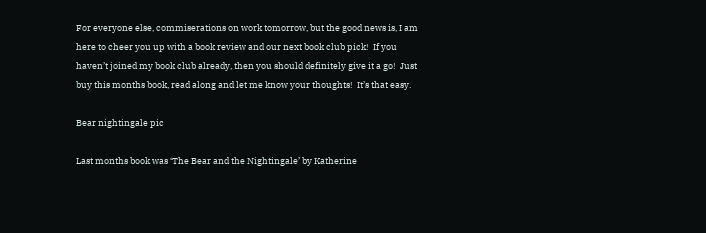For everyone else, commiserations on work tomorrow, but the good news is, I am here to cheer you up with a book review and our next book club pick!  If you haven’t joined my book club already, then you should definitely give it a go!  Just buy this months book, read along and let me know your thoughts!  It’s that easy.

Bear nightingale pic

Last months book was ‘The Bear and the Nightingale’ by Katherine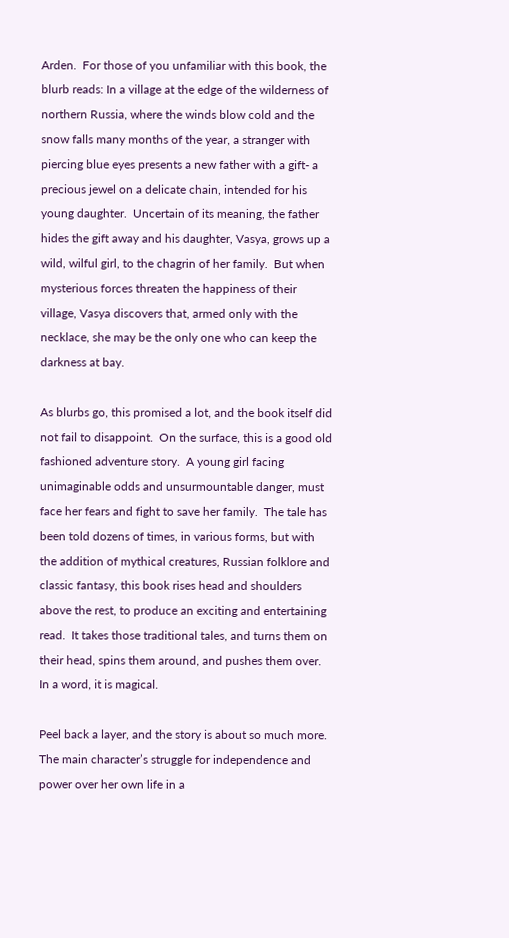Arden.  For those of you unfamiliar with this book, the blurb reads: In a village at the edge of the wilderness of northern Russia, where the winds blow cold and the snow falls many months of the year, a stranger with piercing blue eyes presents a new father with a gift- a precious jewel on a delicate chain, intended for his young daughter.  Uncertain of its meaning, the father hides the gift away and his daughter, Vasya, grows up a wild, wilful girl, to the chagrin of her family.  But when mysterious forces threaten the happiness of their village, Vasya discovers that, armed only with the necklace, she may be the only one who can keep the darkness at bay.

As blurbs go, this promised a lot, and the book itself did not fail to disappoint.  On the surface, this is a good old fashioned adventure story.  A young girl facing unimaginable odds and unsurmountable danger, must face her fears and fight to save her family.  The tale has been told dozens of times, in various forms, but with the addition of mythical creatures, Russian folklore and classic fantasy, this book rises head and shoulders above the rest, to produce an exciting and entertaining read.  It takes those traditional tales, and turns them on their head, spins them around, and pushes them over.  In a word, it is magical.

Peel back a layer, and the story is about so much more.  The main character’s struggle for independence and power over her own life in a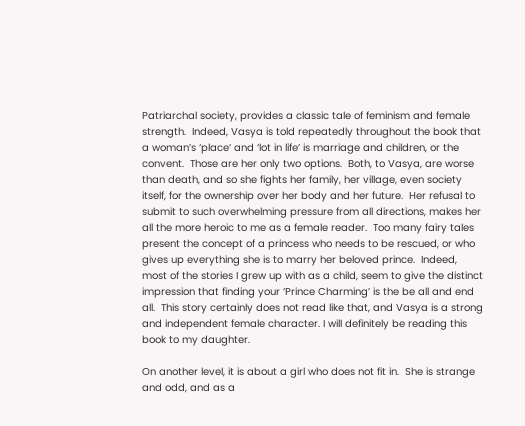Patriarchal society, provides a classic tale of feminism and female strength.  Indeed, Vasya is told repeatedly throughout the book that a woman’s ‘place’ and ‘lot in life’ is marriage and children, or the convent.  Those are her only two options.  Both, to Vasya, are worse than death, and so she fights her family, her village, even society itself, for the ownership over her body and her future.  Her refusal to submit to such overwhelming pressure from all directions, makes her all the more heroic to me as a female reader.  Too many fairy tales present the concept of a princess who needs to be rescued, or who gives up everything she is to marry her beloved prince.  Indeed, most of the stories I grew up with as a child, seem to give the distinct impression that finding your ‘Prince Charming’ is the be all and end all.  This story certainly does not read like that, and Vasya is a strong and independent female character. I will definitely be reading this book to my daughter.

On another level, it is about a girl who does not fit in.  She is strange and odd, and as a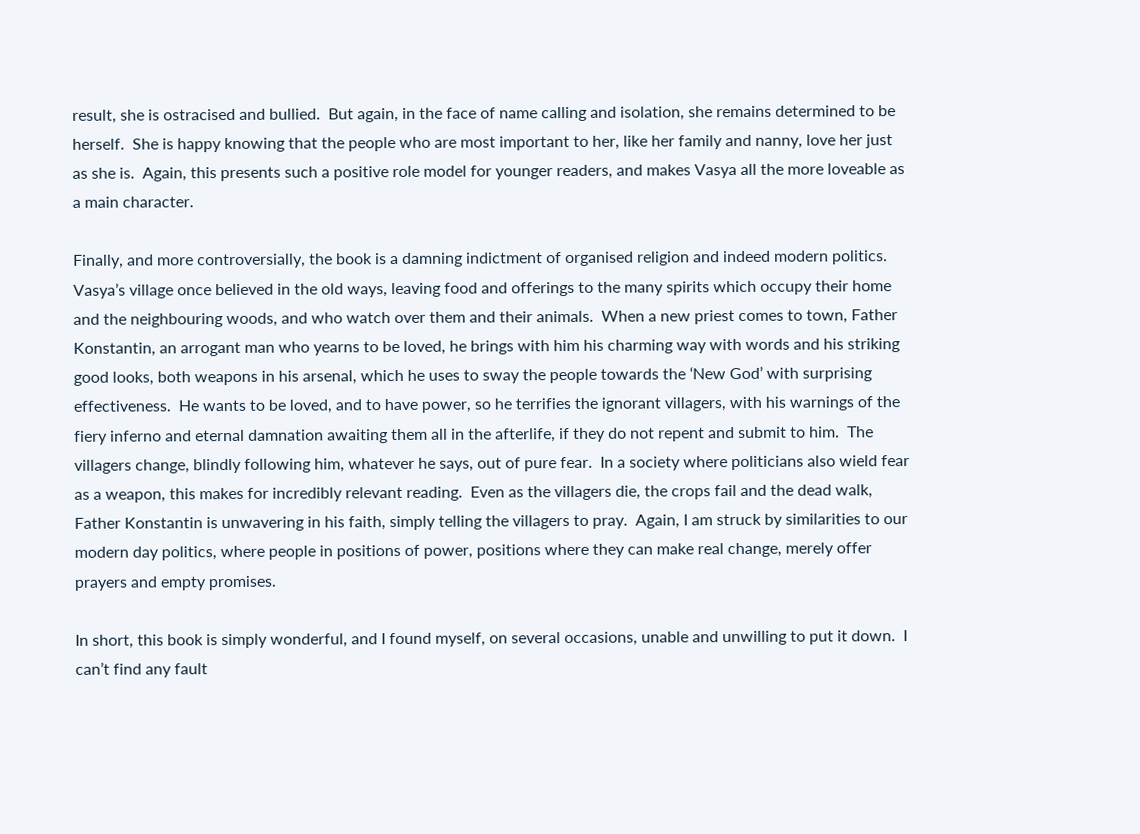result, she is ostracised and bullied.  But again, in the face of name calling and isolation, she remains determined to be herself.  She is happy knowing that the people who are most important to her, like her family and nanny, love her just as she is.  Again, this presents such a positive role model for younger readers, and makes Vasya all the more loveable as a main character.

Finally, and more controversially, the book is a damning indictment of organised religion and indeed modern politics.  Vasya’s village once believed in the old ways, leaving food and offerings to the many spirits which occupy their home and the neighbouring woods, and who watch over them and their animals.  When a new priest comes to town, Father Konstantin, an arrogant man who yearns to be loved, he brings with him his charming way with words and his striking good looks, both weapons in his arsenal, which he uses to sway the people towards the ‘New God’ with surprising effectiveness.  He wants to be loved, and to have power, so he terrifies the ignorant villagers, with his warnings of the fiery inferno and eternal damnation awaiting them all in the afterlife, if they do not repent and submit to him.  The villagers change, blindly following him, whatever he says, out of pure fear.  In a society where politicians also wield fear as a weapon, this makes for incredibly relevant reading.  Even as the villagers die, the crops fail and the dead walk, Father Konstantin is unwavering in his faith, simply telling the villagers to pray.  Again, I am struck by similarities to our modern day politics, where people in positions of power, positions where they can make real change, merely offer prayers and empty promises.

In short, this book is simply wonderful, and I found myself, on several occasions, unable and unwilling to put it down.  I can’t find any fault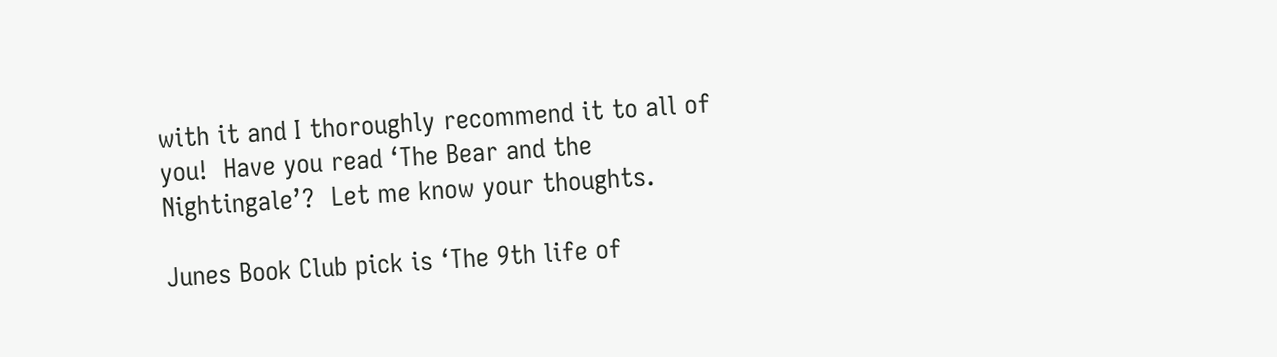with it and I thoroughly recommend it to all of you!  Have you read ‘The Bear and the Nightingale’?  Let me know your thoughts.

Junes Book Club pick is ‘The 9th life of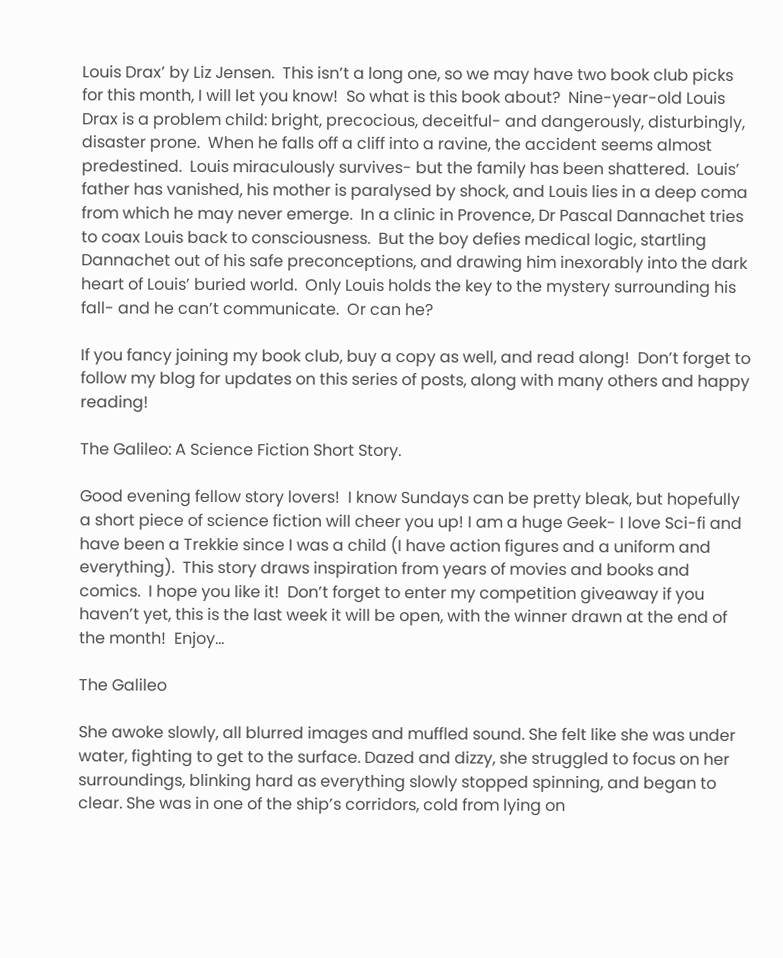Louis Drax’ by Liz Jensen.  This isn’t a long one, so we may have two book club picks for this month, I will let you know!  So what is this book about?  Nine-year-old Louis Drax is a problem child: bright, precocious, deceitful- and dangerously, disturbingly, disaster prone.  When he falls off a cliff into a ravine, the accident seems almost predestined.  Louis miraculously survives- but the family has been shattered.  Louis’ father has vanished, his mother is paralysed by shock, and Louis lies in a deep coma from which he may never emerge.  In a clinic in Provence, Dr Pascal Dannachet tries to coax Louis back to consciousness.  But the boy defies medical logic, startling Dannachet out of his safe preconceptions, and drawing him inexorably into the dark heart of Louis’ buried world.  Only Louis holds the key to the mystery surrounding his fall- and he can’t communicate.  Or can he?

If you fancy joining my book club, buy a copy as well, and read along!  Don’t forget to follow my blog for updates on this series of posts, along with many others and happy reading!

The Galileo: A Science Fiction Short Story.

Good evening fellow story lovers!  I know Sundays can be pretty bleak, but hopefully a short piece of science fiction will cheer you up! I am a huge Geek- I love Sci-fi and have been a Trekkie since I was a child (I have action figures and a uniform and everything).  This story draws inspiration from years of movies and books and comics.  I hope you like it!  Don’t forget to enter my competition giveaway if you haven’t yet, this is the last week it will be open, with the winner drawn at the end of the month!  Enjoy…

The Galileo

She awoke slowly, all blurred images and muffled sound. She felt like she was under water, fighting to get to the surface. Dazed and dizzy, she struggled to focus on her surroundings, blinking hard as everything slowly stopped spinning, and began to clear. She was in one of the ship’s corridors, cold from lying on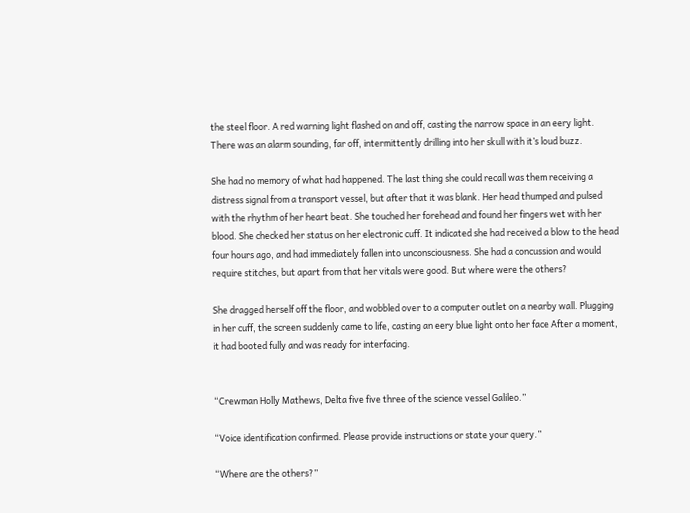the steel floor. A red warning light flashed on and off, casting the narrow space in an eery light. There was an alarm sounding, far off, intermittently drilling into her skull with it’s loud buzz.

She had no memory of what had happened. The last thing she could recall was them receiving a distress signal from a transport vessel, but after that it was blank. Her head thumped and pulsed with the rhythm of her heart beat. She touched her forehead and found her fingers wet with her blood. She checked her status on her electronic cuff. It indicated she had received a blow to the head four hours ago, and had immediately fallen into unconsciousness. She had a concussion and would require stitches, but apart from that her vitals were good. But where were the others?

She dragged herself off the floor, and wobbled over to a computer outlet on a nearby wall. Plugging in her cuff, the screen suddenly came to life, casting an eery blue light onto her face After a moment, it had booted fully and was ready for interfacing.


“Crewman Holly Mathews, Delta five five three of the science vessel Galileo.”

“Voice identification confirmed. Please provide instructions or state your query.”

“Where are the others?”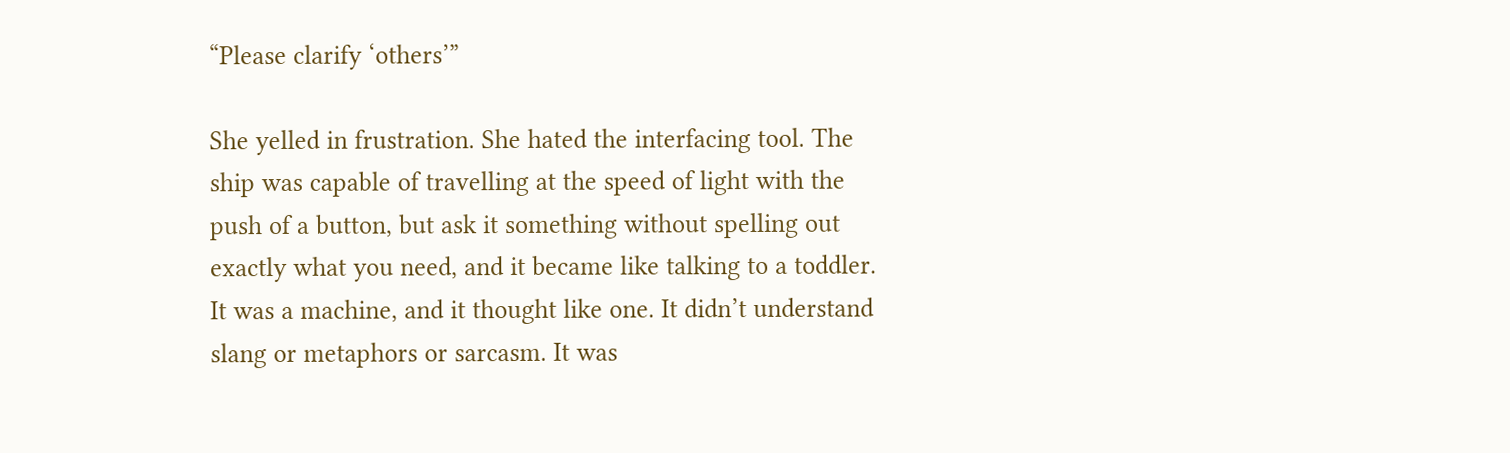“Please clarify ‘others’”

She yelled in frustration. She hated the interfacing tool. The ship was capable of travelling at the speed of light with the push of a button, but ask it something without spelling out exactly what you need, and it became like talking to a toddler. It was a machine, and it thought like one. It didn’t understand slang or metaphors or sarcasm. It was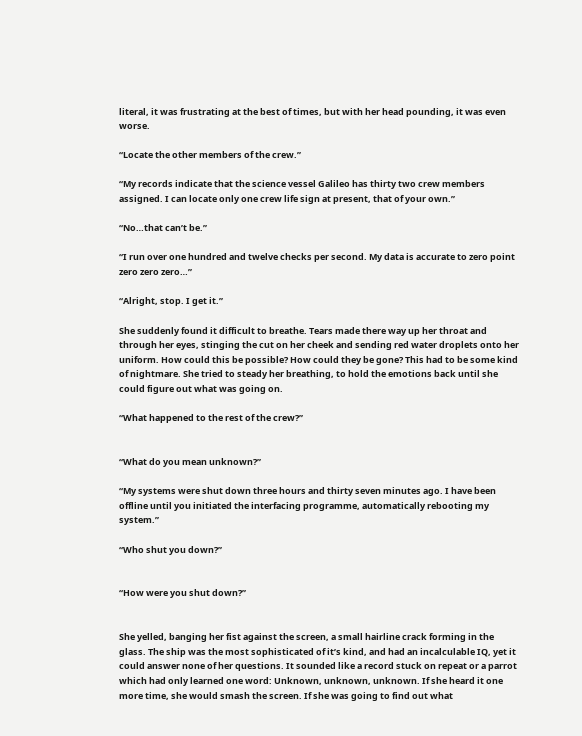literal, it was frustrating at the best of times, but with her head pounding, it was even worse.

“Locate the other members of the crew.”

“My records indicate that the science vessel Galileo has thirty two crew members assigned. I can locate only one crew life sign at present, that of your own.”

“No…that can’t be.”

“I run over one hundred and twelve checks per second. My data is accurate to zero point zero zero zero…”

“Alright, stop. I get it.”

She suddenly found it difficult to breathe. Tears made there way up her throat and through her eyes, stinging the cut on her cheek and sending red water droplets onto her uniform. How could this be possible? How could they be gone? This had to be some kind of nightmare. She tried to steady her breathing, to hold the emotions back until she could figure out what was going on.

“What happened to the rest of the crew?”


“What do you mean unknown?”

“My systems were shut down three hours and thirty seven minutes ago. I have been offline until you initiated the interfacing programme, automatically rebooting my system.”

“Who shut you down?”


“How were you shut down?”


She yelled, banging her fist against the screen, a small hairline crack forming in the glass. The ship was the most sophisticated of it’s kind, and had an incalculable IQ, yet it could answer none of her questions. It sounded like a record stuck on repeat or a parrot which had only learned one word: Unknown, unknown, unknown. If she heard it one more time, she would smash the screen. If she was going to find out what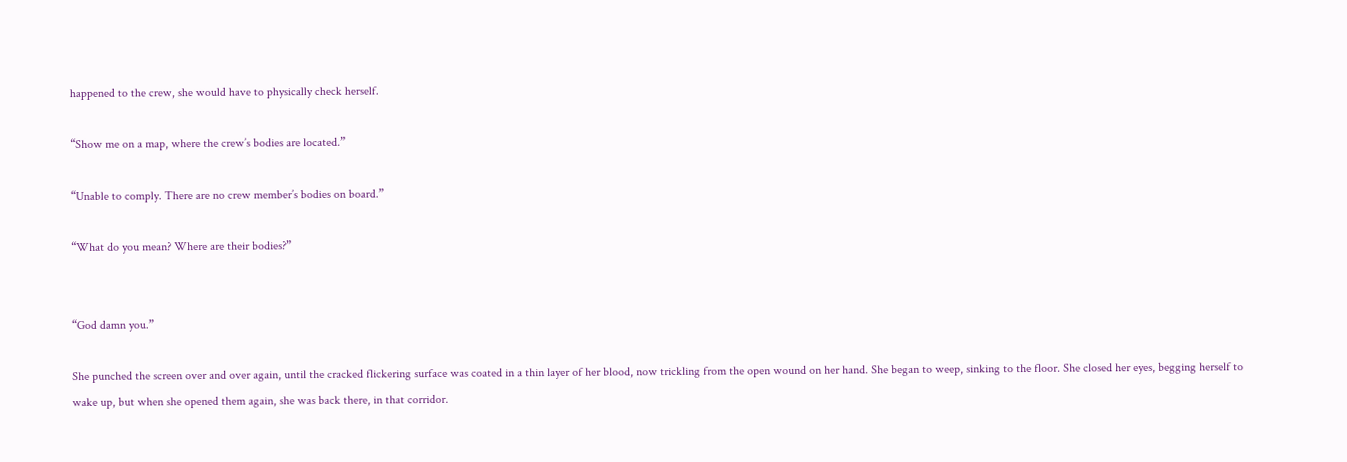happened to the crew, she would have to physically check herself.

“Show me on a map, where the crew’s bodies are located.”

“Unable to comply. There are no crew member’s bodies on board.”

“What do you mean? Where are their bodies?”


“God damn you.”

She punched the screen over and over again, until the cracked flickering surface was coated in a thin layer of her blood, now trickling from the open wound on her hand. She began to weep, sinking to the floor. She closed her eyes, begging herself to wake up, but when she opened them again, she was back there, in that corridor.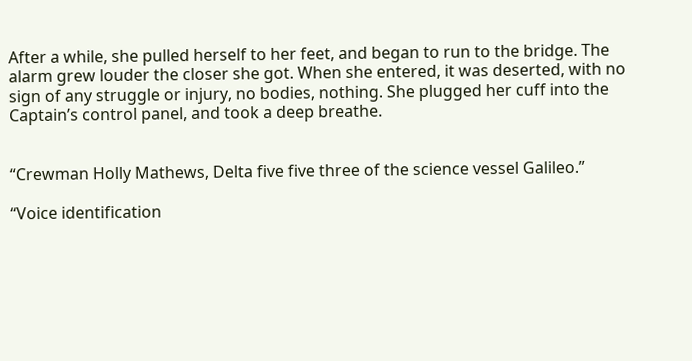After a while, she pulled herself to her feet, and began to run to the bridge. The alarm grew louder the closer she got. When she entered, it was deserted, with no sign of any struggle or injury, no bodies, nothing. She plugged her cuff into the Captain’s control panel, and took a deep breathe.


“Crewman Holly Mathews, Delta five five three of the science vessel Galileo.”

“Voice identification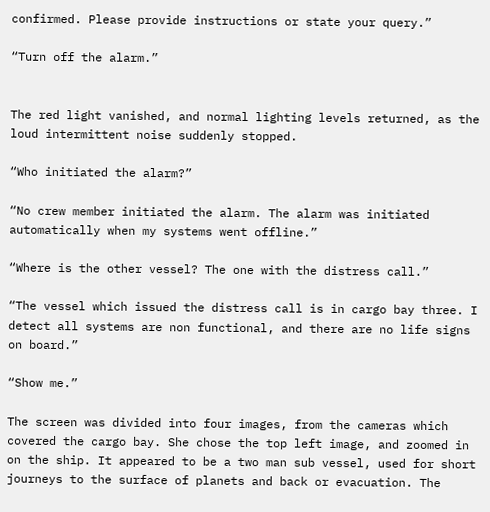confirmed. Please provide instructions or state your query.”

“Turn off the alarm.”


The red light vanished, and normal lighting levels returned, as the loud intermittent noise suddenly stopped.

“Who initiated the alarm?”

“No crew member initiated the alarm. The alarm was initiated automatically when my systems went offline.”

“Where is the other vessel? The one with the distress call.”

“The vessel which issued the distress call is in cargo bay three. I detect all systems are non functional, and there are no life signs on board.”

“Show me.”

The screen was divided into four images, from the cameras which covered the cargo bay. She chose the top left image, and zoomed in on the ship. It appeared to be a two man sub vessel, used for short journeys to the surface of planets and back or evacuation. The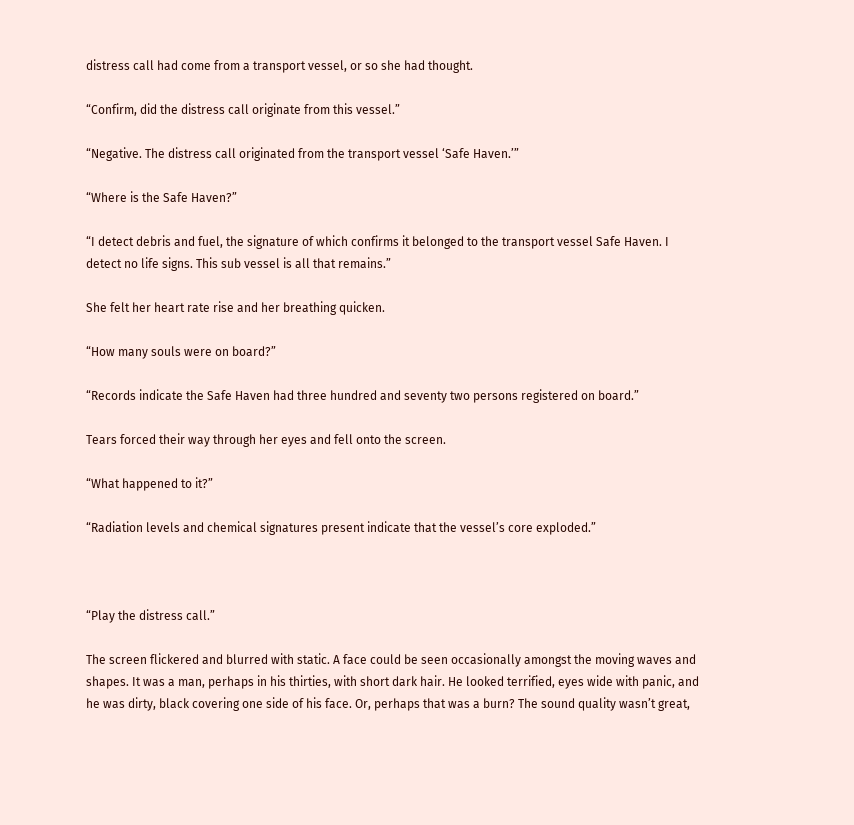distress call had come from a transport vessel, or so she had thought.

“Confirm, did the distress call originate from this vessel.”

“Negative. The distress call originated from the transport vessel ‘Safe Haven.’”

“Where is the Safe Haven?”

“I detect debris and fuel, the signature of which confirms it belonged to the transport vessel Safe Haven. I detect no life signs. This sub vessel is all that remains.”

She felt her heart rate rise and her breathing quicken.

“How many souls were on board?”

“Records indicate the Safe Haven had three hundred and seventy two persons registered on board.”

Tears forced their way through her eyes and fell onto the screen.

“What happened to it?”

“Radiation levels and chemical signatures present indicate that the vessel’s core exploded.”



“Play the distress call.”

The screen flickered and blurred with static. A face could be seen occasionally amongst the moving waves and shapes. It was a man, perhaps in his thirties, with short dark hair. He looked terrified, eyes wide with panic, and he was dirty, black covering one side of his face. Or, perhaps that was a burn? The sound quality wasn’t great,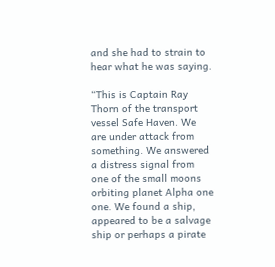and she had to strain to hear what he was saying.

“This is Captain Ray Thorn of the transport vessel Safe Haven. We are under attack from something. We answered a distress signal from one of the small moons orbiting planet Alpha one one. We found a ship, appeared to be a salvage ship or perhaps a pirate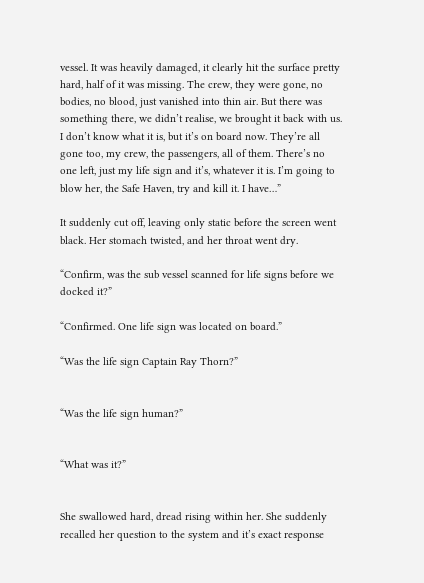vessel. It was heavily damaged, it clearly hit the surface pretty hard, half of it was missing. The crew, they were gone, no bodies, no blood, just vanished into thin air. But there was something there, we didn’t realise, we brought it back with us. I don’t know what it is, but it’s on board now. They’re all gone too, my crew, the passengers, all of them. There’s no one left, just my life sign and it’s, whatever it is. I’m going to blow her, the Safe Haven, try and kill it. I have…”

It suddenly cut off, leaving only static before the screen went black. Her stomach twisted, and her throat went dry.

“Confirm, was the sub vessel scanned for life signs before we docked it?”

“Confirmed. One life sign was located on board.”

“Was the life sign Captain Ray Thorn?”


“Was the life sign human?”


“What was it?”


She swallowed hard, dread rising within her. She suddenly recalled her question to the system and it’s exact response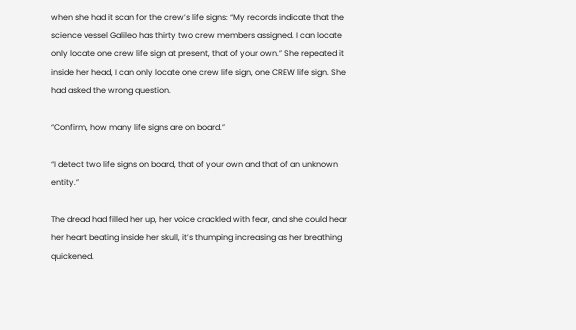when she had it scan for the crew’s life signs: “My records indicate that the science vessel Galileo has thirty two crew members assigned. I can locate only locate one crew life sign at present, that of your own.” She repeated it inside her head, I can only locate one crew life sign, one CREW life sign. She had asked the wrong question.

“Confirm, how many life signs are on board.”

“I detect two life signs on board, that of your own and that of an unknown entity.”

The dread had filled her up, her voice crackled with fear, and she could hear her heart beating inside her skull, it’s thumping increasing as her breathing quickened.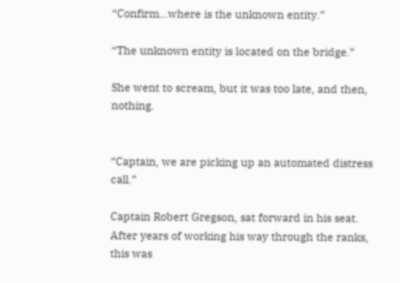“Confirm…where is the unknown entity.”

“The unknown entity is located on the bridge.”

She went to scream, but it was too late, and then, nothing.


“Captain, we are picking up an automated distress call.”

Captain Robert Gregson, sat forward in his seat. After years of working his way through the ranks, this was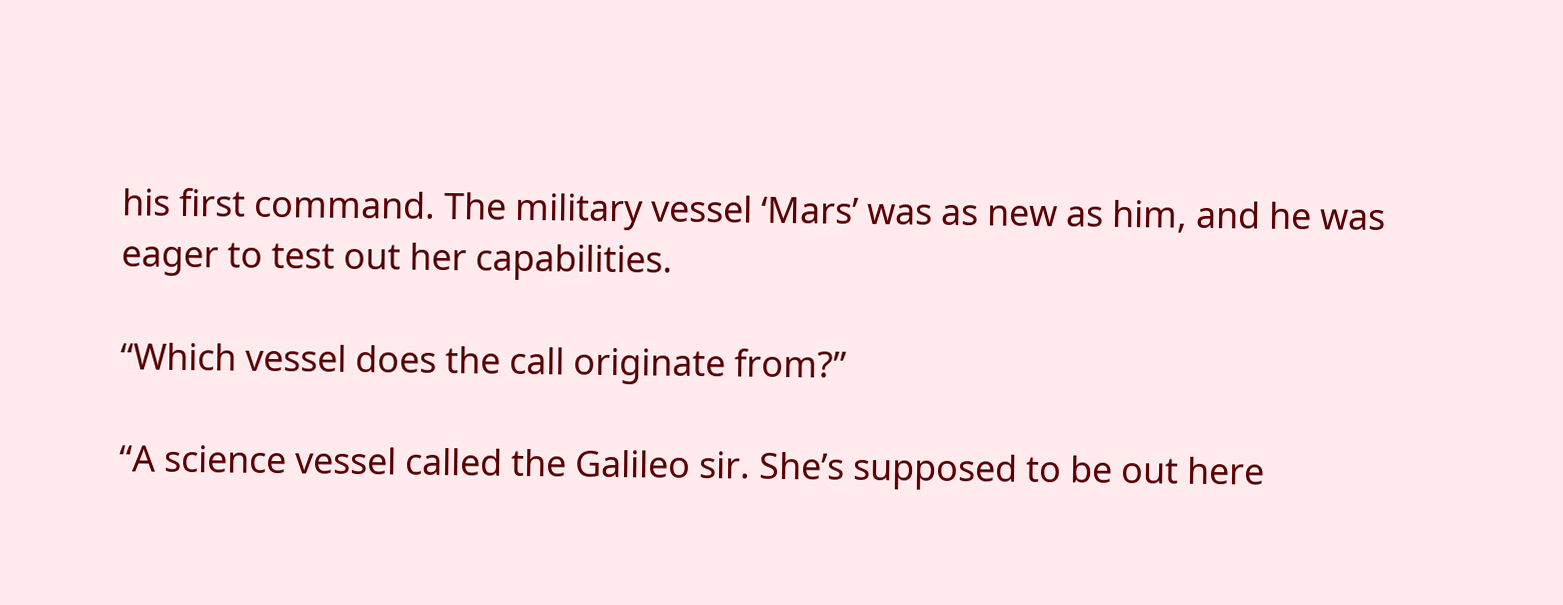his first command. The military vessel ‘Mars’ was as new as him, and he was eager to test out her capabilities.

“Which vessel does the call originate from?”

“A science vessel called the Galileo sir. She’s supposed to be out here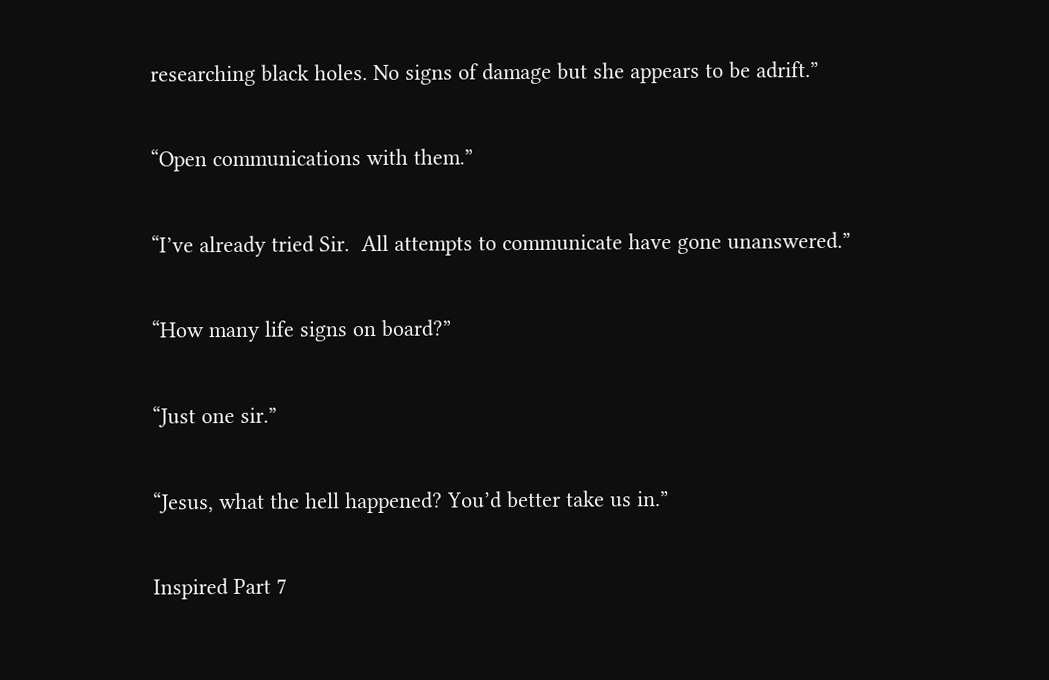researching black holes. No signs of damage but she appears to be adrift.”

“Open communications with them.”

“I’ve already tried Sir.  All attempts to communicate have gone unanswered.”

“How many life signs on board?”

“Just one sir.”

“Jesus, what the hell happened? You’d better take us in.”

Inspired Part 7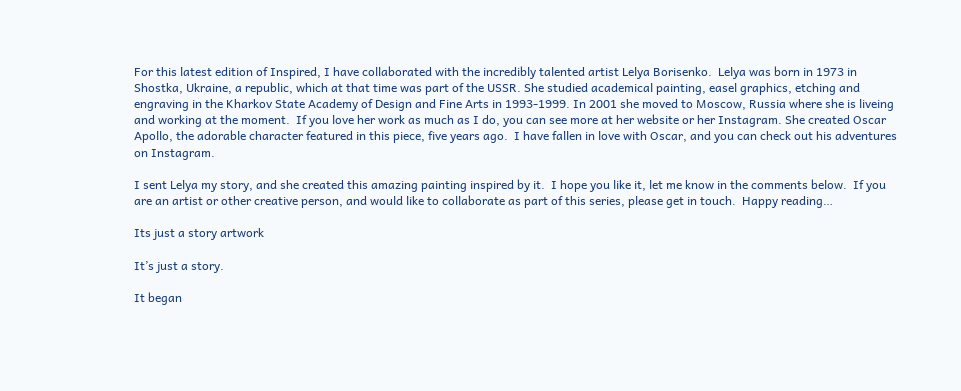For this latest edition of Inspired, I have collaborated with the incredibly talented artist Lelya Borisenko.  Lelya was born in 1973 in Shostka, Ukraine, a republic, which at that time was part of the USSR. She studied academical painting, easel graphics, etching and engraving in the Kharkov State Academy of Design and Fine Arts in 1993-1999. In 2001 she moved to Moscow, Russia where she is liveing and working at the moment.  If you love her work as much as I do, you can see more at her website or her Instagram. She created Oscar Apollo, the adorable character featured in this piece, five years ago.  I have fallen in love with Oscar, and you can check out his adventures on Instagram.

I sent Lelya my story, and she created this amazing painting inspired by it.  I hope you like it, let me know in the comments below.  If you are an artist or other creative person, and would like to collaborate as part of this series, please get in touch.  Happy reading…

Its just a story artwork

It’s just a story.

It began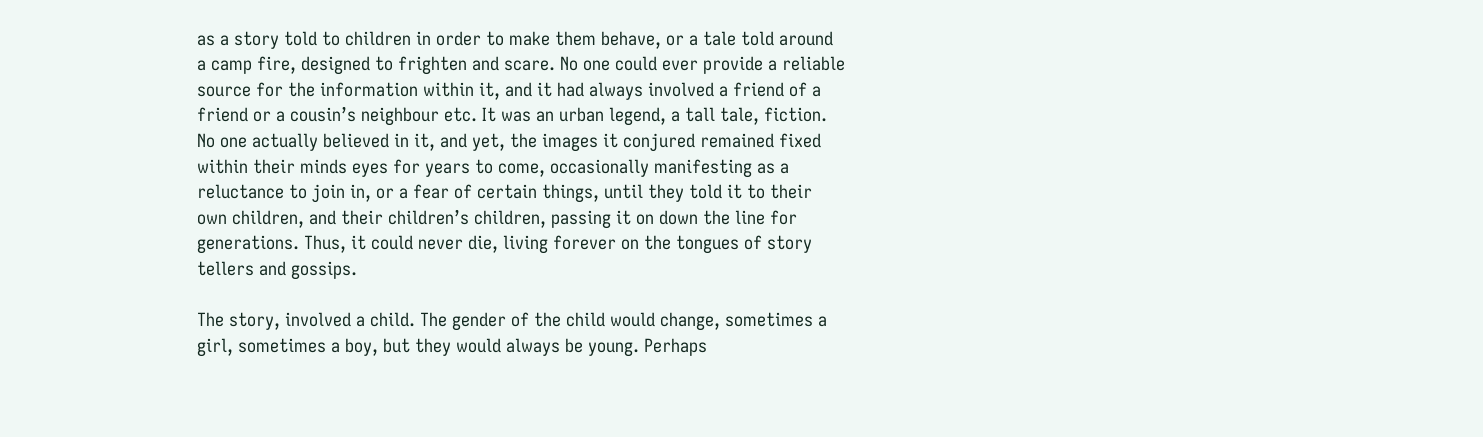as a story told to children in order to make them behave, or a tale told around a camp fire, designed to frighten and scare. No one could ever provide a reliable source for the information within it, and it had always involved a friend of a friend or a cousin’s neighbour etc. It was an urban legend, a tall tale, fiction. No one actually believed in it, and yet, the images it conjured remained fixed within their minds eyes for years to come, occasionally manifesting as a reluctance to join in, or a fear of certain things, until they told it to their own children, and their children’s children, passing it on down the line for generations. Thus, it could never die, living forever on the tongues of story tellers and gossips.

The story, involved a child. The gender of the child would change, sometimes a girl, sometimes a boy, but they would always be young. Perhaps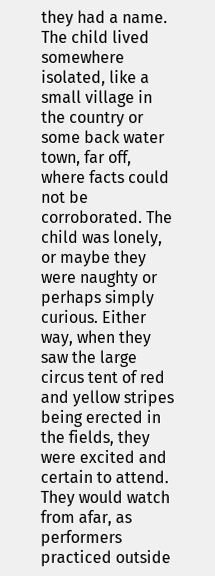they had a name. The child lived somewhere isolated, like a small village in the country or some back water town, far off, where facts could not be corroborated. The child was lonely, or maybe they were naughty or perhaps simply curious. Either way, when they saw the large circus tent of red and yellow stripes being erected in the fields, they were excited and certain to attend. They would watch from afar, as performers practiced outside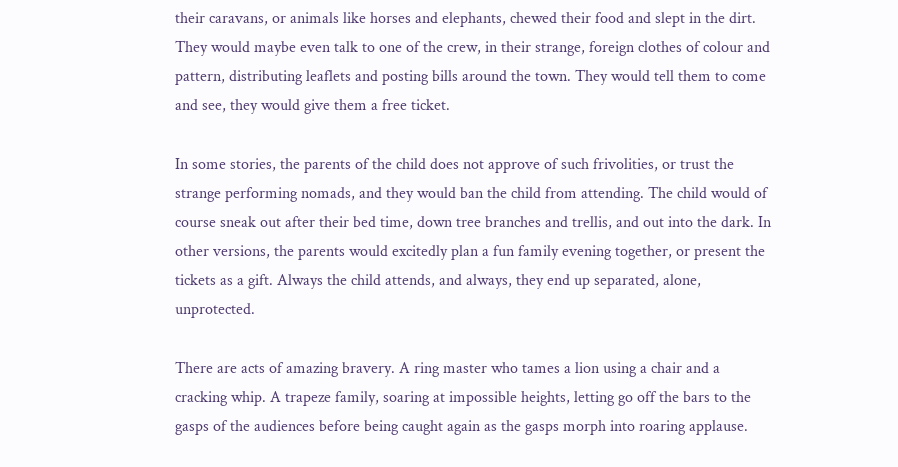their caravans, or animals like horses and elephants, chewed their food and slept in the dirt. They would maybe even talk to one of the crew, in their strange, foreign clothes of colour and pattern, distributing leaflets and posting bills around the town. They would tell them to come and see, they would give them a free ticket.

In some stories, the parents of the child does not approve of such frivolities, or trust the strange performing nomads, and they would ban the child from attending. The child would of course sneak out after their bed time, down tree branches and trellis, and out into the dark. In other versions, the parents would excitedly plan a fun family evening together, or present the tickets as a gift. Always the child attends, and always, they end up separated, alone, unprotected.

There are acts of amazing bravery. A ring master who tames a lion using a chair and a cracking whip. A trapeze family, soaring at impossible heights, letting go off the bars to the gasps of the audiences before being caught again as the gasps morph into roaring applause.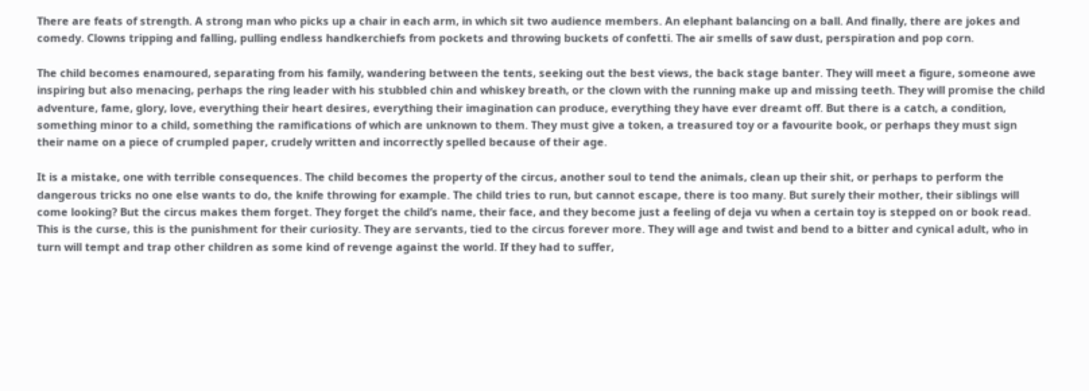There are feats of strength. A strong man who picks up a chair in each arm, in which sit two audience members. An elephant balancing on a ball. And finally, there are jokes and comedy. Clowns tripping and falling, pulling endless handkerchiefs from pockets and throwing buckets of confetti. The air smells of saw dust, perspiration and pop corn.

The child becomes enamoured, separating from his family, wandering between the tents, seeking out the best views, the back stage banter. They will meet a figure, someone awe inspiring but also menacing, perhaps the ring leader with his stubbled chin and whiskey breath, or the clown with the running make up and missing teeth. They will promise the child adventure, fame, glory, love, everything their heart desires, everything their imagination can produce, everything they have ever dreamt off. But there is a catch, a condition, something minor to a child, something the ramifications of which are unknown to them. They must give a token, a treasured toy or a favourite book, or perhaps they must sign their name on a piece of crumpled paper, crudely written and incorrectly spelled because of their age.

It is a mistake, one with terrible consequences. The child becomes the property of the circus, another soul to tend the animals, clean up their shit, or perhaps to perform the dangerous tricks no one else wants to do, the knife throwing for example. The child tries to run, but cannot escape, there is too many. But surely their mother, their siblings will come looking? But the circus makes them forget. They forget the child’s name, their face, and they become just a feeling of deja vu when a certain toy is stepped on or book read. This is the curse, this is the punishment for their curiosity. They are servants, tied to the circus forever more. They will age and twist and bend to a bitter and cynical adult, who in turn will tempt and trap other children as some kind of revenge against the world. If they had to suffer,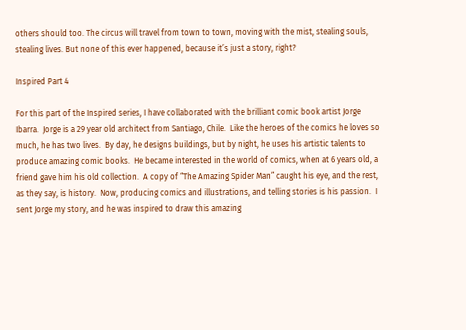others should too. The circus will travel from town to town, moving with the mist, stealing souls, stealing lives. But none of this ever happened, because it’s just a story, right?

Inspired Part 4

For this part of the Inspired series, I have collaborated with the brilliant comic book artist Jorge Ibarra.  Jorge is a 29 year old architect from Santiago, Chile.  Like the heroes of the comics he loves so much, he has two lives.  By day, he designs buildings, but by night, he uses his artistic talents to produce amazing comic books.  He became interested in the world of comics, when at 6 years old, a friend gave him his old collection.  A copy of “The Amazing Spider Man” caught his eye, and the rest, as they say, is history.  Now, producing comics and illustrations, and telling stories is his passion.  I sent Jorge my story, and he was inspired to draw this amazing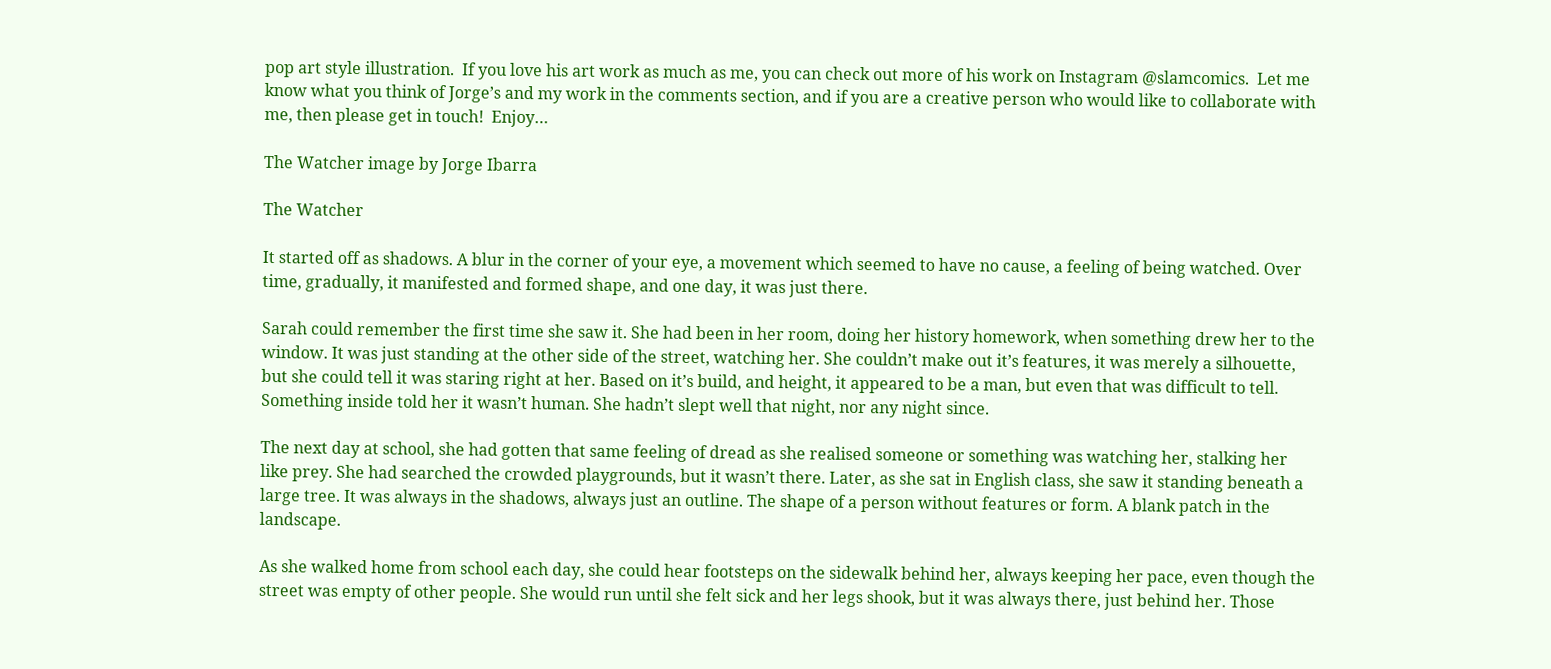pop art style illustration.  If you love his art work as much as me, you can check out more of his work on Instagram @slamcomics.  Let me know what you think of Jorge’s and my work in the comments section, and if you are a creative person who would like to collaborate with me, then please get in touch!  Enjoy…

The Watcher image by Jorge Ibarra

The Watcher

It started off as shadows. A blur in the corner of your eye, a movement which seemed to have no cause, a feeling of being watched. Over time, gradually, it manifested and formed shape, and one day, it was just there.

Sarah could remember the first time she saw it. She had been in her room, doing her history homework, when something drew her to the window. It was just standing at the other side of the street, watching her. She couldn’t make out it’s features, it was merely a silhouette, but she could tell it was staring right at her. Based on it’s build, and height, it appeared to be a man, but even that was difficult to tell. Something inside told her it wasn’t human. She hadn’t slept well that night, nor any night since.

The next day at school, she had gotten that same feeling of dread as she realised someone or something was watching her, stalking her like prey. She had searched the crowded playgrounds, but it wasn’t there. Later, as she sat in English class, she saw it standing beneath a large tree. It was always in the shadows, always just an outline. The shape of a person without features or form. A blank patch in the landscape.

As she walked home from school each day, she could hear footsteps on the sidewalk behind her, always keeping her pace, even though the street was empty of other people. She would run until she felt sick and her legs shook, but it was always there, just behind her. Those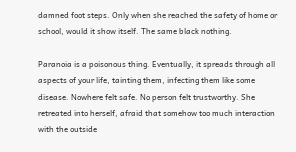damned foot steps. Only when she reached the safety of home or school, would it show itself. The same black nothing.

Paranoia is a poisonous thing. Eventually, it spreads through all aspects of your life, tainting them, infecting them like some disease. Nowhere felt safe. No person felt trustworthy. She retreated into herself, afraid that somehow too much interaction with the outside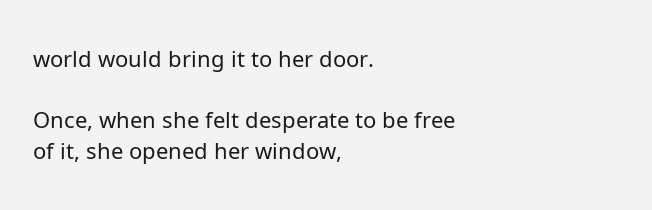world would bring it to her door.

Once, when she felt desperate to be free of it, she opened her window,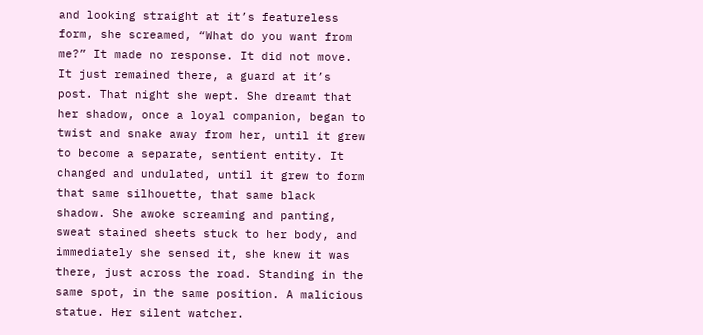and looking straight at it’s featureless form, she screamed, “What do you want from me?” It made no response. It did not move. It just remained there, a guard at it’s post. That night she wept. She dreamt that her shadow, once a loyal companion, began to twist and snake away from her, until it grew to become a separate, sentient entity. It changed and undulated, until it grew to form that same silhouette, that same black shadow. She awoke screaming and panting, sweat stained sheets stuck to her body, and immediately she sensed it, she knew it was there, just across the road. Standing in the same spot, in the same position. A malicious statue. Her silent watcher.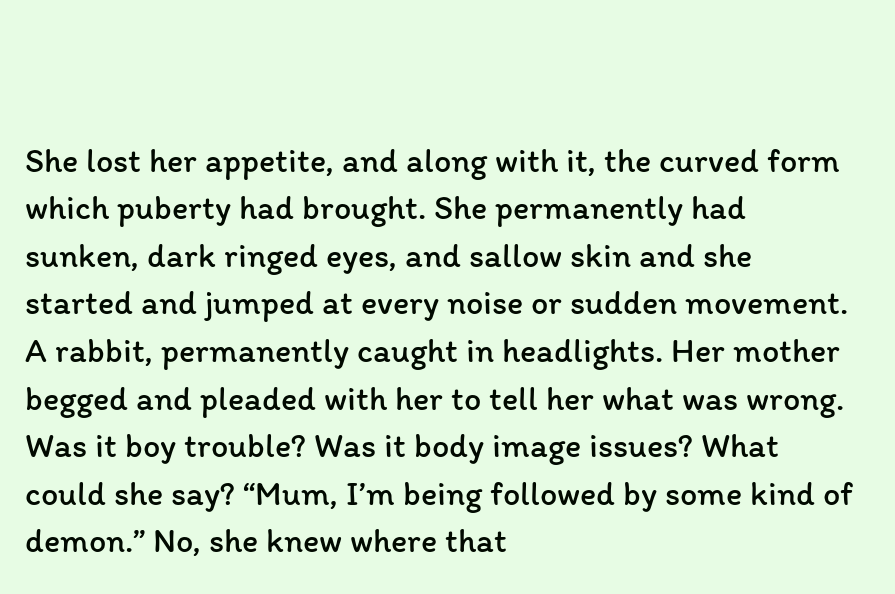She lost her appetite, and along with it, the curved form which puberty had brought. She permanently had sunken, dark ringed eyes, and sallow skin and she started and jumped at every noise or sudden movement. A rabbit, permanently caught in headlights. Her mother begged and pleaded with her to tell her what was wrong. Was it boy trouble? Was it body image issues? What could she say? “Mum, I’m being followed by some kind of demon.” No, she knew where that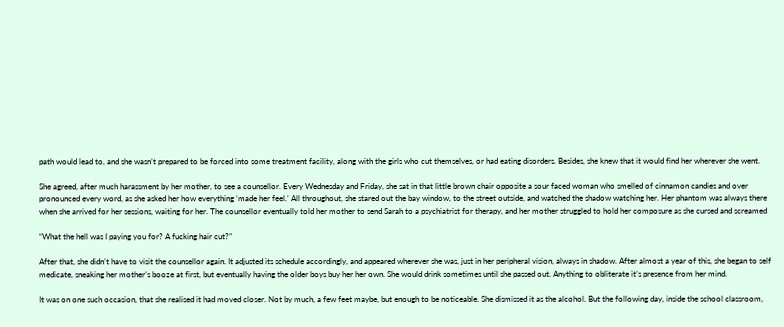path would lead to, and she wasn’t prepared to be forced into some treatment facility, along with the girls who cut themselves, or had eating disorders. Besides, she knew that it would find her wherever she went.

She agreed, after much harassment by her mother, to see a counsellor. Every Wednesday and Friday, she sat in that little brown chair opposite a sour faced woman who smelled of cinnamon candies and over pronounced every word, as she asked her how everything ‘made her feel.’ All throughout, she stared out the bay window, to the street outside, and watched the shadow watching her. Her phantom was always there when she arrived for her sessions, waiting for her. The counsellor eventually told her mother to send Sarah to a psychiatrist for therapy, and her mother struggled to hold her composure as she cursed and screamed

“What the hell was I paying you for? A fucking hair cut?”

After that, she didn’t have to visit the counsellor again. It adjusted its schedule accordingly, and appeared wherever she was, just in her peripheral vision, always in shadow. After almost a year of this, she began to self medicate, sneaking her mother’s booze at first, but eventually having the older boys buy her her own. She would drink sometimes until she passed out. Anything to obliterate it’s presence from her mind.

It was on one such occasion, that she realised it had moved closer. Not by much, a few feet maybe, but enough to be noticeable. She dismissed it as the alcohol. But the following day, inside the school classroom,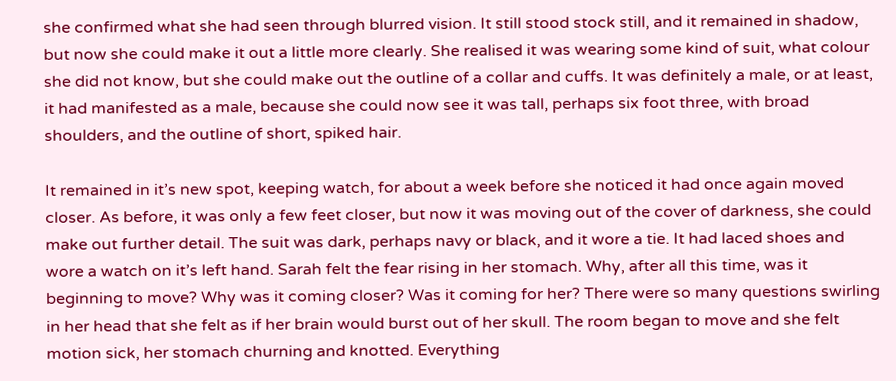she confirmed what she had seen through blurred vision. It still stood stock still, and it remained in shadow, but now she could make it out a little more clearly. She realised it was wearing some kind of suit, what colour she did not know, but she could make out the outline of a collar and cuffs. It was definitely a male, or at least, it had manifested as a male, because she could now see it was tall, perhaps six foot three, with broad shoulders, and the outline of short, spiked hair.

It remained in it’s new spot, keeping watch, for about a week before she noticed it had once again moved closer. As before, it was only a few feet closer, but now it was moving out of the cover of darkness, she could make out further detail. The suit was dark, perhaps navy or black, and it wore a tie. It had laced shoes and wore a watch on it’s left hand. Sarah felt the fear rising in her stomach. Why, after all this time, was it beginning to move? Why was it coming closer? Was it coming for her? There were so many questions swirling in her head that she felt as if her brain would burst out of her skull. The room began to move and she felt motion sick, her stomach churning and knotted. Everything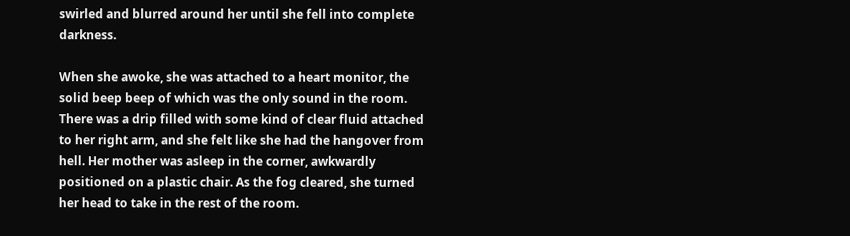swirled and blurred around her until she fell into complete darkness.

When she awoke, she was attached to a heart monitor, the solid beep beep of which was the only sound in the room. There was a drip filled with some kind of clear fluid attached to her right arm, and she felt like she had the hangover from hell. Her mother was asleep in the corner, awkwardly positioned on a plastic chair. As the fog cleared, she turned her head to take in the rest of the room.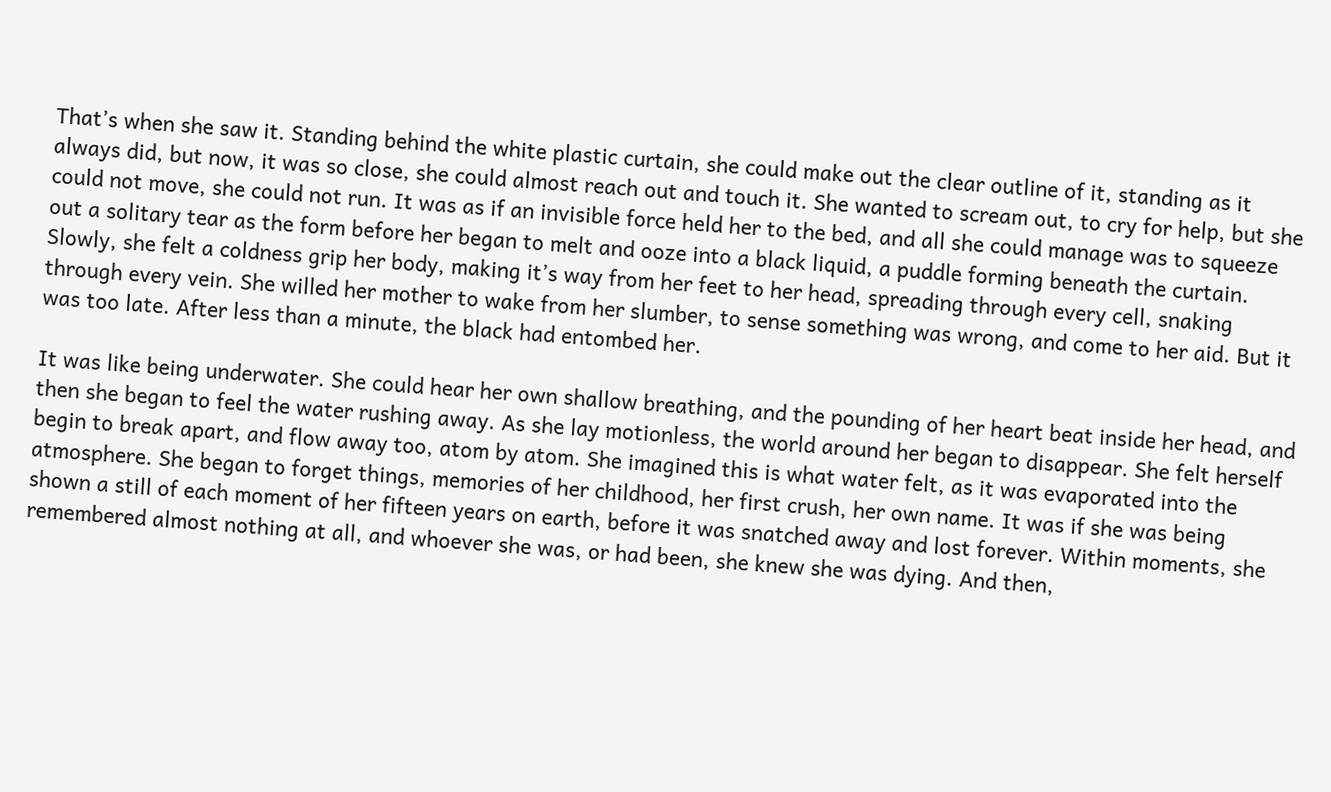That’s when she saw it. Standing behind the white plastic curtain, she could make out the clear outline of it, standing as it always did, but now, it was so close, she could almost reach out and touch it. She wanted to scream out, to cry for help, but she could not move, she could not run. It was as if an invisible force held her to the bed, and all she could manage was to squeeze out a solitary tear as the form before her began to melt and ooze into a black liquid, a puddle forming beneath the curtain. Slowly, she felt a coldness grip her body, making it’s way from her feet to her head, spreading through every cell, snaking through every vein. She willed her mother to wake from her slumber, to sense something was wrong, and come to her aid. But it was too late. After less than a minute, the black had entombed her.

It was like being underwater. She could hear her own shallow breathing, and the pounding of her heart beat inside her head, and then she began to feel the water rushing away. As she lay motionless, the world around her began to disappear. She felt herself begin to break apart, and flow away too, atom by atom. She imagined this is what water felt, as it was evaporated into the atmosphere. She began to forget things, memories of her childhood, her first crush, her own name. It was if she was being shown a still of each moment of her fifteen years on earth, before it was snatched away and lost forever. Within moments, she remembered almost nothing at all, and whoever she was, or had been, she knew she was dying. And then,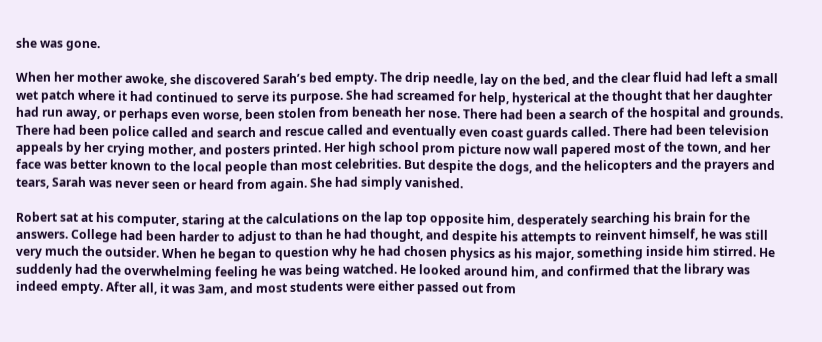she was gone.

When her mother awoke, she discovered Sarah’s bed empty. The drip needle, lay on the bed, and the clear fluid had left a small wet patch where it had continued to serve its purpose. She had screamed for help, hysterical at the thought that her daughter had run away, or perhaps even worse, been stolen from beneath her nose. There had been a search of the hospital and grounds. There had been police called and search and rescue called and eventually even coast guards called. There had been television appeals by her crying mother, and posters printed. Her high school prom picture now wall papered most of the town, and her face was better known to the local people than most celebrities. But despite the dogs, and the helicopters and the prayers and tears, Sarah was never seen or heard from again. She had simply vanished.

Robert sat at his computer, staring at the calculations on the lap top opposite him, desperately searching his brain for the answers. College had been harder to adjust to than he had thought, and despite his attempts to reinvent himself, he was still very much the outsider. When he began to question why he had chosen physics as his major, something inside him stirred. He suddenly had the overwhelming feeling he was being watched. He looked around him, and confirmed that the library was indeed empty. After all, it was 3am, and most students were either passed out from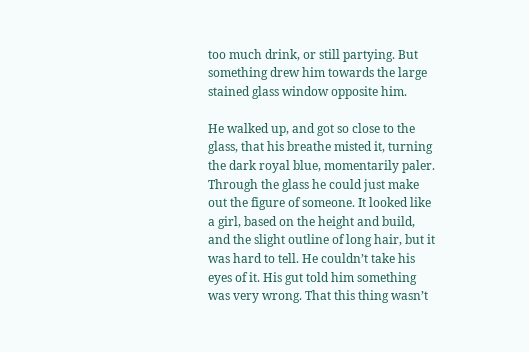too much drink, or still partying. But something drew him towards the large stained glass window opposite him.

He walked up, and got so close to the glass, that his breathe misted it, turning the dark royal blue, momentarily paler. Through the glass he could just make out the figure of someone. It looked like a girl, based on the height and build, and the slight outline of long hair, but it was hard to tell. He couldn’t take his eyes of it. His gut told him something was very wrong. That this thing wasn’t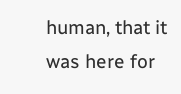human, that it was here for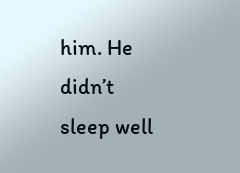him. He didn’t sleep well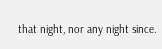that night, nor any night since.